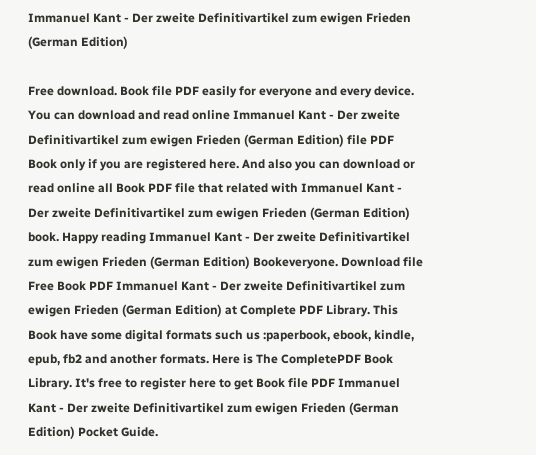Immanuel Kant - Der zweite Definitivartikel zum ewigen Frieden (German Edition)

Free download. Book file PDF easily for everyone and every device. You can download and read online Immanuel Kant - Der zweite Definitivartikel zum ewigen Frieden (German Edition) file PDF Book only if you are registered here. And also you can download or read online all Book PDF file that related with Immanuel Kant - Der zweite Definitivartikel zum ewigen Frieden (German Edition) book. Happy reading Immanuel Kant - Der zweite Definitivartikel zum ewigen Frieden (German Edition) Bookeveryone. Download file Free Book PDF Immanuel Kant - Der zweite Definitivartikel zum ewigen Frieden (German Edition) at Complete PDF Library. This Book have some digital formats such us :paperbook, ebook, kindle, epub, fb2 and another formats. Here is The CompletePDF Book Library. It's free to register here to get Book file PDF Immanuel Kant - Der zweite Definitivartikel zum ewigen Frieden (German Edition) Pocket Guide.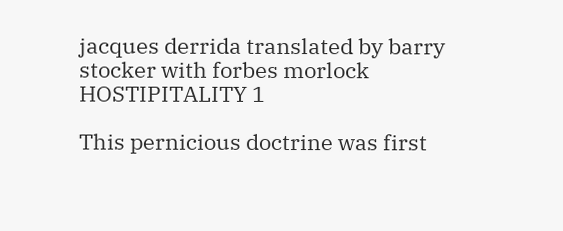jacques derrida translated by barry stocker with forbes morlock HOSTIPITALITY 1

This pernicious doctrine was first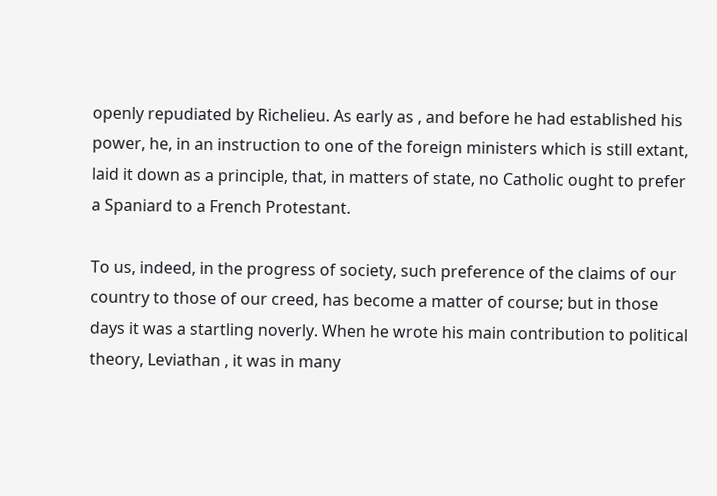openly repudiated by Richelieu. As early as , and before he had established his power, he, in an instruction to one of the foreign ministers which is still extant, laid it down as a principle, that, in matters of state, no Catholic ought to prefer a Spaniard to a French Protestant.

To us, indeed, in the progress of society, such preference of the claims of our country to those of our creed, has become a matter of course; but in those days it was a startling noverly. When he wrote his main contribution to political theory, Leviathan , it was in many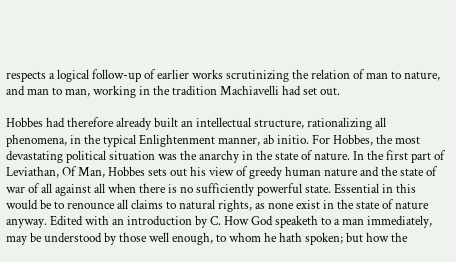respects a logical follow-up of earlier works scrutinizing the relation of man to nature, and man to man, working in the tradition Machiavelli had set out.

Hobbes had therefore already built an intellectual structure, rationalizing all phenomena, in the typical Enlightenment manner, ab initio. For Hobbes, the most devastating political situation was the anarchy in the state of nature. In the first part of Leviathan, Of Man, Hobbes sets out his view of greedy human nature and the state of war of all against all when there is no sufficiently powerful state. Essential in this would be to renounce all claims to natural rights, as none exist in the state of nature anyway. Edited with an introduction by C. How God speaketh to a man immediately, may be understood by those well enough, to whom he hath spoken; but how the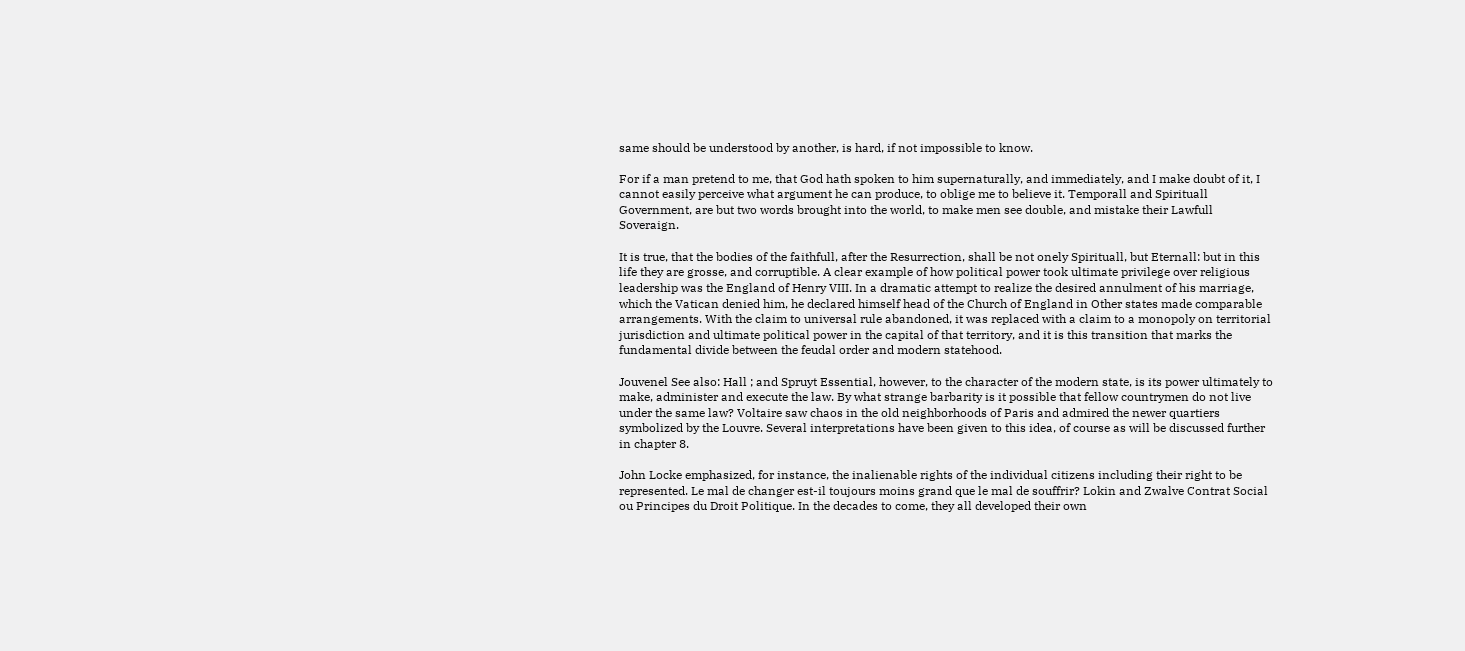same should be understood by another, is hard, if not impossible to know.

For if a man pretend to me, that God hath spoken to him supernaturally, and immediately, and I make doubt of it, I cannot easily perceive what argument he can produce, to oblige me to believe it. Temporall and Spirituall Government, are but two words brought into the world, to make men see double, and mistake their Lawfull Soveraign.

It is true, that the bodies of the faithfull, after the Resurrection, shall be not onely Spirituall, but Eternall: but in this life they are grosse, and corruptible. A clear example of how political power took ultimate privilege over religious leadership was the England of Henry VIII. In a dramatic attempt to realize the desired annulment of his marriage, which the Vatican denied him, he declared himself head of the Church of England in Other states made comparable arrangements. With the claim to universal rule abandoned, it was replaced with a claim to a monopoly on territorial jurisdiction and ultimate political power in the capital of that territory, and it is this transition that marks the fundamental divide between the feudal order and modern statehood.

Jouvenel See also: Hall ; and Spruyt Essential, however, to the character of the modern state, is its power ultimately to make, administer and execute the law. By what strange barbarity is it possible that fellow countrymen do not live under the same law? Voltaire saw chaos in the old neighborhoods of Paris and admired the newer quartiers symbolized by the Louvre. Several interpretations have been given to this idea, of course as will be discussed further in chapter 8.

John Locke emphasized, for instance, the inalienable rights of the individual citizens including their right to be represented. Le mal de changer est-il toujours moins grand que le mal de souffrir? Lokin and Zwalve Contrat Social ou Principes du Droit Politique. In the decades to come, they all developed their own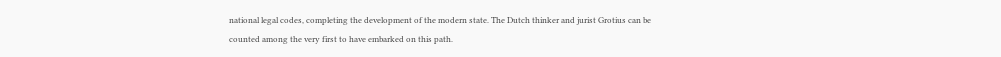national legal codes, completing the development of the modern state. The Dutch thinker and jurist Grotius can be counted among the very first to have embarked on this path.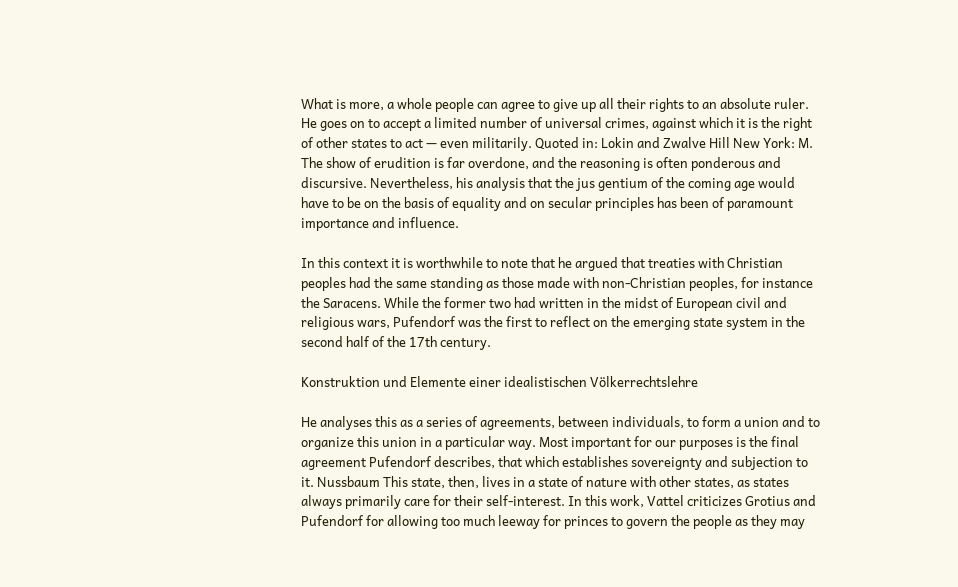What is more, a whole people can agree to give up all their rights to an absolute ruler. He goes on to accept a limited number of universal crimes, against which it is the right of other states to act — even militarily. Quoted in: Lokin and Zwalve Hill New York: M. The show of erudition is far overdone, and the reasoning is often ponderous and discursive. Nevertheless, his analysis that the jus gentium of the coming age would have to be on the basis of equality and on secular principles has been of paramount importance and influence.

In this context it is worthwhile to note that he argued that treaties with Christian peoples had the same standing as those made with non-Christian peoples, for instance the Saracens. While the former two had written in the midst of European civil and religious wars, Pufendorf was the first to reflect on the emerging state system in the second half of the 17th century.

Konstruktion und Elemente einer idealistischen Völkerrechtslehre

He analyses this as a series of agreements, between individuals, to form a union and to organize this union in a particular way. Most important for our purposes is the final agreement Pufendorf describes, that which establishes sovereignty and subjection to it. Nussbaum This state, then, lives in a state of nature with other states, as states always primarily care for their self-interest. In this work, Vattel criticizes Grotius and Pufendorf for allowing too much leeway for princes to govern the people as they may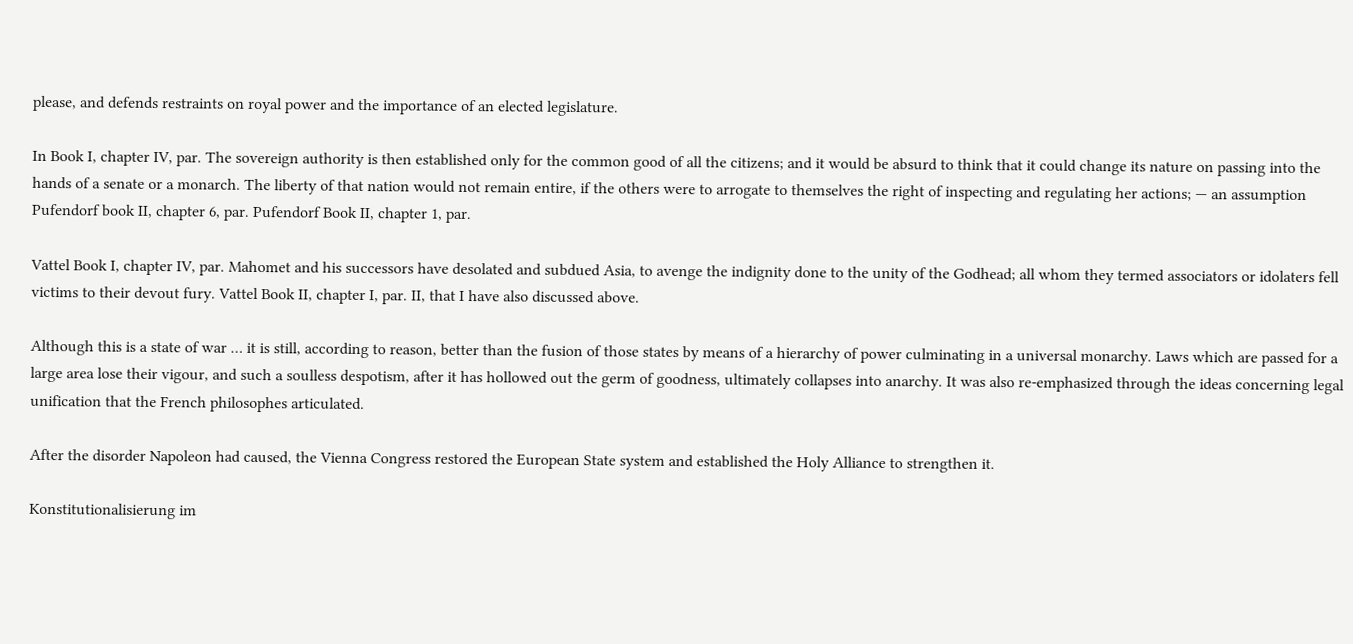please, and defends restraints on royal power and the importance of an elected legislature.

In Book I, chapter IV, par. The sovereign authority is then established only for the common good of all the citizens; and it would be absurd to think that it could change its nature on passing into the hands of a senate or a monarch. The liberty of that nation would not remain entire, if the others were to arrogate to themselves the right of inspecting and regulating her actions; — an assumption Pufendorf book II, chapter 6, par. Pufendorf Book II, chapter 1, par.

Vattel Book I, chapter IV, par. Mahomet and his successors have desolated and subdued Asia, to avenge the indignity done to the unity of the Godhead; all whom they termed associators or idolaters fell victims to their devout fury. Vattel Book II, chapter I, par. II, that I have also discussed above.

Although this is a state of war … it is still, according to reason, better than the fusion of those states by means of a hierarchy of power culminating in a universal monarchy. Laws which are passed for a large area lose their vigour, and such a soulless despotism, after it has hollowed out the germ of goodness, ultimately collapses into anarchy. It was also re-emphasized through the ideas concerning legal unification that the French philosophes articulated.

After the disorder Napoleon had caused, the Vienna Congress restored the European State system and established the Holy Alliance to strengthen it.

Konstitutionalisierung im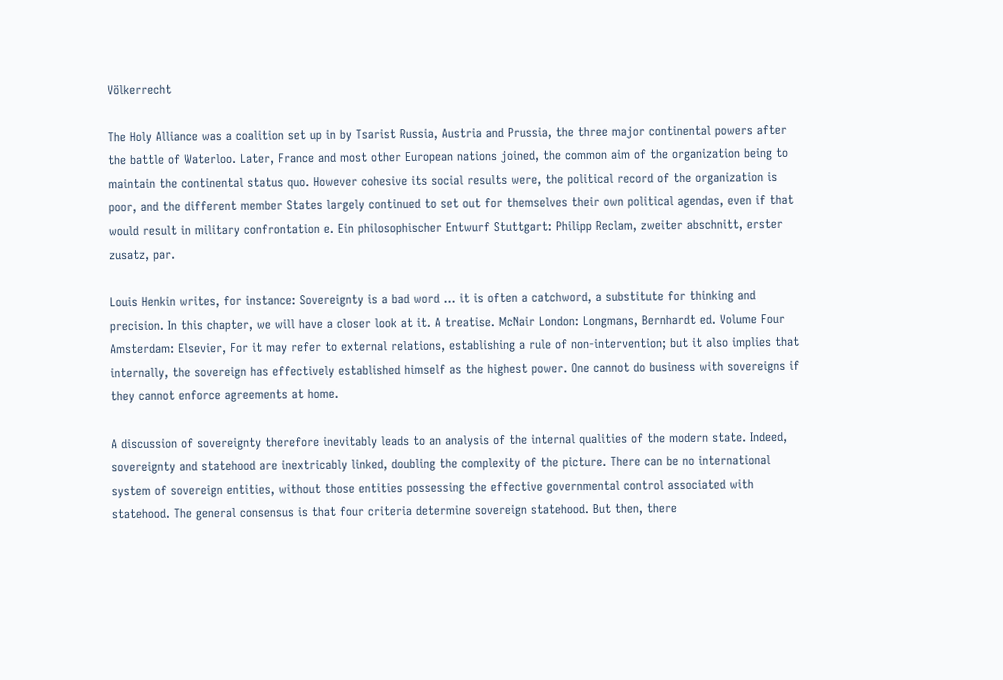Völkerrecht

The Holy Alliance was a coalition set up in by Tsarist Russia, Austria and Prussia, the three major continental powers after the battle of Waterloo. Later, France and most other European nations joined, the common aim of the organization being to maintain the continental status quo. However cohesive its social results were, the political record of the organization is poor, and the different member States largely continued to set out for themselves their own political agendas, even if that would result in military confrontation e. Ein philosophischer Entwurf Stuttgart: Philipp Reclam, zweiter abschnitt, erster zusatz, par.

Louis Henkin writes, for instance: Sovereignty is a bad word … it is often a catchword, a substitute for thinking and precision. In this chapter, we will have a closer look at it. A treatise. McNair London: Longmans, Bernhardt ed. Volume Four Amsterdam: Elsevier, For it may refer to external relations, establishing a rule of non-intervention; but it also implies that internally, the sovereign has effectively established himself as the highest power. One cannot do business with sovereigns if they cannot enforce agreements at home.

A discussion of sovereignty therefore inevitably leads to an analysis of the internal qualities of the modern state. Indeed, sovereignty and statehood are inextricably linked, doubling the complexity of the picture. There can be no international system of sovereign entities, without those entities possessing the effective governmental control associated with statehood. The general consensus is that four criteria determine sovereign statehood. But then, there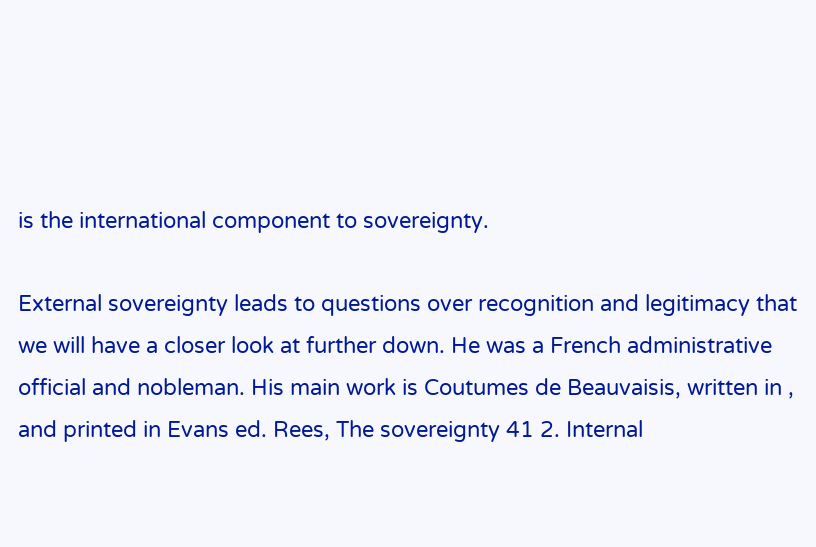is the international component to sovereignty.

External sovereignty leads to questions over recognition and legitimacy that we will have a closer look at further down. He was a French administrative official and nobleman. His main work is Coutumes de Beauvaisis, written in , and printed in Evans ed. Rees, The sovereignty 41 2. Internal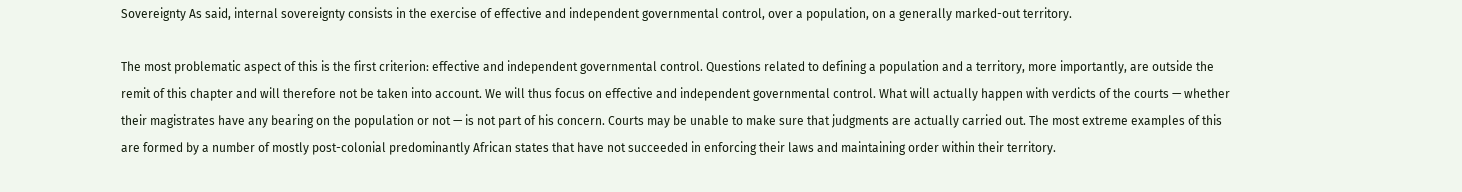Sovereignty As said, internal sovereignty consists in the exercise of effective and independent governmental control, over a population, on a generally marked-out territory.

The most problematic aspect of this is the first criterion: effective and independent governmental control. Questions related to defining a population and a territory, more importantly, are outside the remit of this chapter and will therefore not be taken into account. We will thus focus on effective and independent governmental control. What will actually happen with verdicts of the courts — whether their magistrates have any bearing on the population or not — is not part of his concern. Courts may be unable to make sure that judgments are actually carried out. The most extreme examples of this are formed by a number of mostly post-colonial predominantly African states that have not succeeded in enforcing their laws and maintaining order within their territory.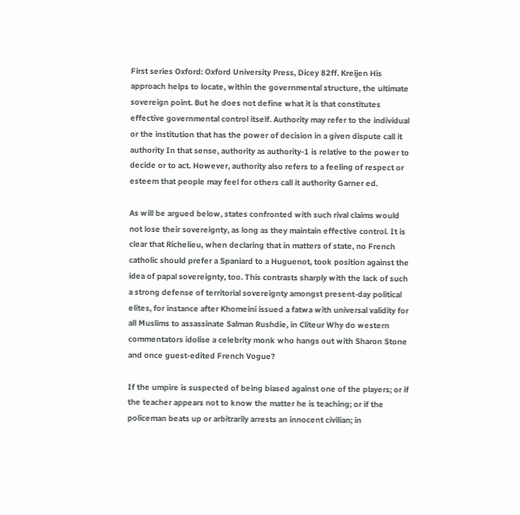First series Oxford: Oxford University Press, Dicey 82ff. Kreijen His approach helps to locate, within the governmental structure, the ultimate sovereign point. But he does not define what it is that constitutes effective governmental control itself. Authority may refer to the individual or the institution that has the power of decision in a given dispute call it authority In that sense, authority as authority-1 is relative to the power to decide or to act. However, authority also refers to a feeling of respect or esteem that people may feel for others call it authority Garner ed.

As will be argued below, states confronted with such rival claims would not lose their sovereignty, as long as they maintain effective control. It is clear that Richelieu, when declaring that in matters of state, no French catholic should prefer a Spaniard to a Huguenot, took position against the idea of papal sovereignty, too. This contrasts sharply with the lack of such a strong defense of territorial sovereignty amongst present-day political elites, for instance after Khomeini issued a fatwa with universal validity for all Muslims to assassinate Salman Rushdie, in Cliteur Why do western commentators idolise a celebrity monk who hangs out with Sharon Stone and once guest-edited French Vogue?

If the umpire is suspected of being biased against one of the players; or if the teacher appears not to know the matter he is teaching; or if the policeman beats up or arbitrarily arrests an innocent civilian; in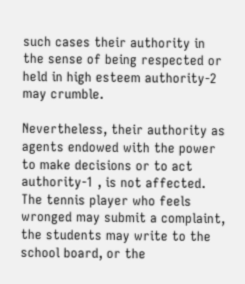such cases their authority in the sense of being respected or held in high esteem authority-2 may crumble.

Nevertheless, their authority as agents endowed with the power to make decisions or to act authority-1 , is not affected. The tennis player who feels wronged may submit a complaint, the students may write to the school board, or the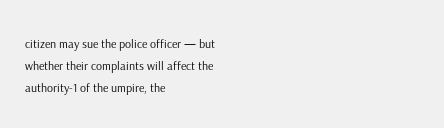citizen may sue the police officer — but whether their complaints will affect the authority-1 of the umpire, the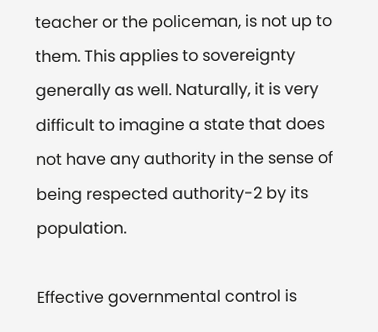teacher or the policeman, is not up to them. This applies to sovereignty generally as well. Naturally, it is very difficult to imagine a state that does not have any authority in the sense of being respected authority-2 by its population.

Effective governmental control is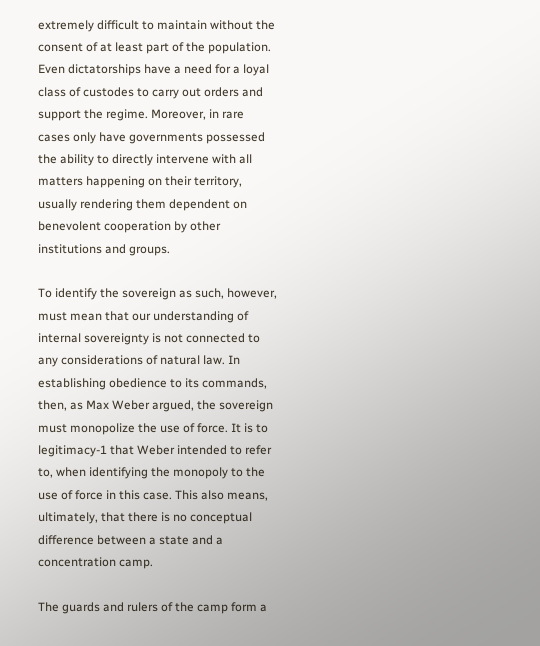extremely difficult to maintain without the consent of at least part of the population. Even dictatorships have a need for a loyal class of custodes to carry out orders and support the regime. Moreover, in rare cases only have governments possessed the ability to directly intervene with all matters happening on their territory, usually rendering them dependent on benevolent cooperation by other institutions and groups.

To identify the sovereign as such, however, must mean that our understanding of internal sovereignty is not connected to any considerations of natural law. In establishing obedience to its commands, then, as Max Weber argued, the sovereign must monopolize the use of force. It is to legitimacy-1 that Weber intended to refer to, when identifying the monopoly to the use of force in this case. This also means, ultimately, that there is no conceptual difference between a state and a concentration camp.

The guards and rulers of the camp form a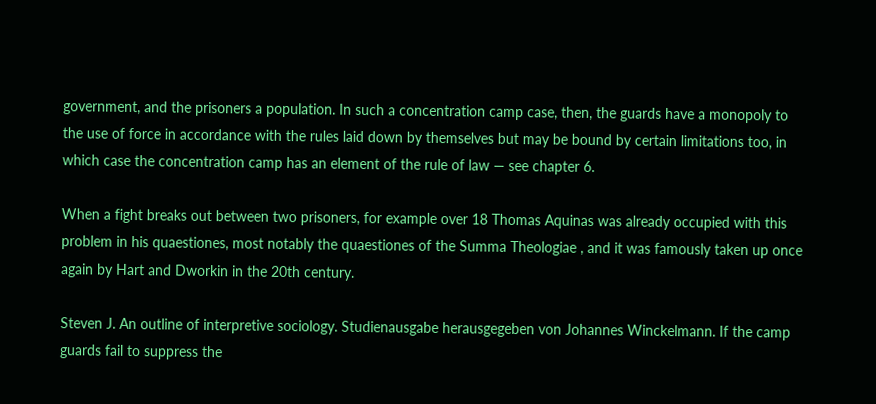government, and the prisoners a population. In such a concentration camp case, then, the guards have a monopoly to the use of force in accordance with the rules laid down by themselves but may be bound by certain limitations too, in which case the concentration camp has an element of the rule of law — see chapter 6.

When a fight breaks out between two prisoners, for example over 18 Thomas Aquinas was already occupied with this problem in his quaestiones, most notably the quaestiones of the Summa Theologiae , and it was famously taken up once again by Hart and Dworkin in the 20th century.

Steven J. An outline of interpretive sociology. Studienausgabe herausgegeben von Johannes Winckelmann. If the camp guards fail to suppress the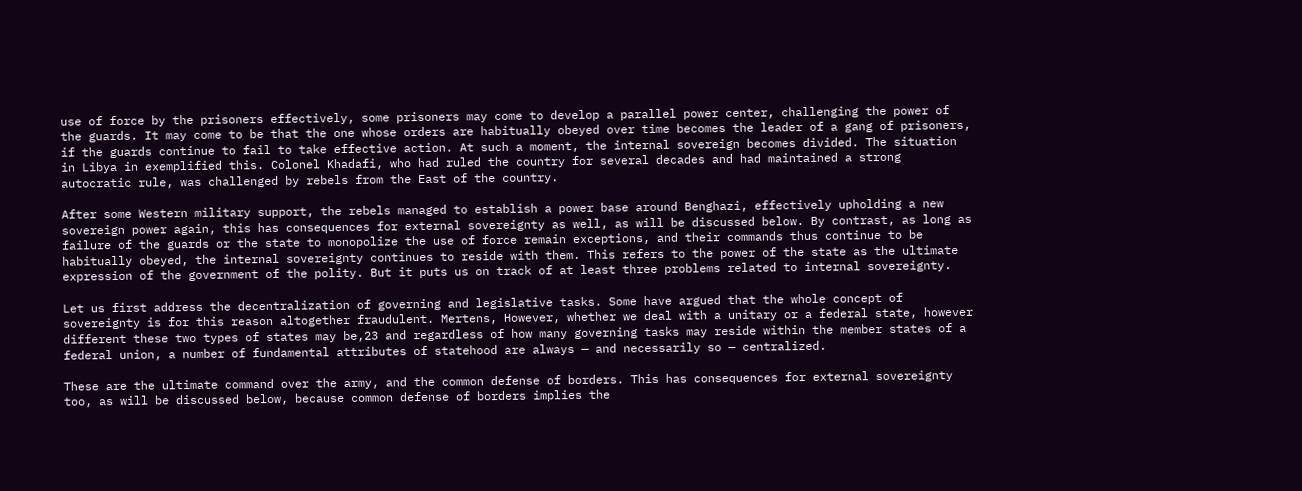use of force by the prisoners effectively, some prisoners may come to develop a parallel power center, challenging the power of the guards. It may come to be that the one whose orders are habitually obeyed over time becomes the leader of a gang of prisoners, if the guards continue to fail to take effective action. At such a moment, the internal sovereign becomes divided. The situation in Libya in exemplified this. Colonel Khadafi, who had ruled the country for several decades and had maintained a strong autocratic rule, was challenged by rebels from the East of the country.

After some Western military support, the rebels managed to establish a power base around Benghazi, effectively upholding a new sovereign power again, this has consequences for external sovereignty as well, as will be discussed below. By contrast, as long as failure of the guards or the state to monopolize the use of force remain exceptions, and their commands thus continue to be habitually obeyed, the internal sovereignty continues to reside with them. This refers to the power of the state as the ultimate expression of the government of the polity. But it puts us on track of at least three problems related to internal sovereignty.

Let us first address the decentralization of governing and legislative tasks. Some have argued that the whole concept of sovereignty is for this reason altogether fraudulent. Mertens, However, whether we deal with a unitary or a federal state, however different these two types of states may be,23 and regardless of how many governing tasks may reside within the member states of a federal union, a number of fundamental attributes of statehood are always — and necessarily so — centralized.

These are the ultimate command over the army, and the common defense of borders. This has consequences for external sovereignty too, as will be discussed below, because common defense of borders implies the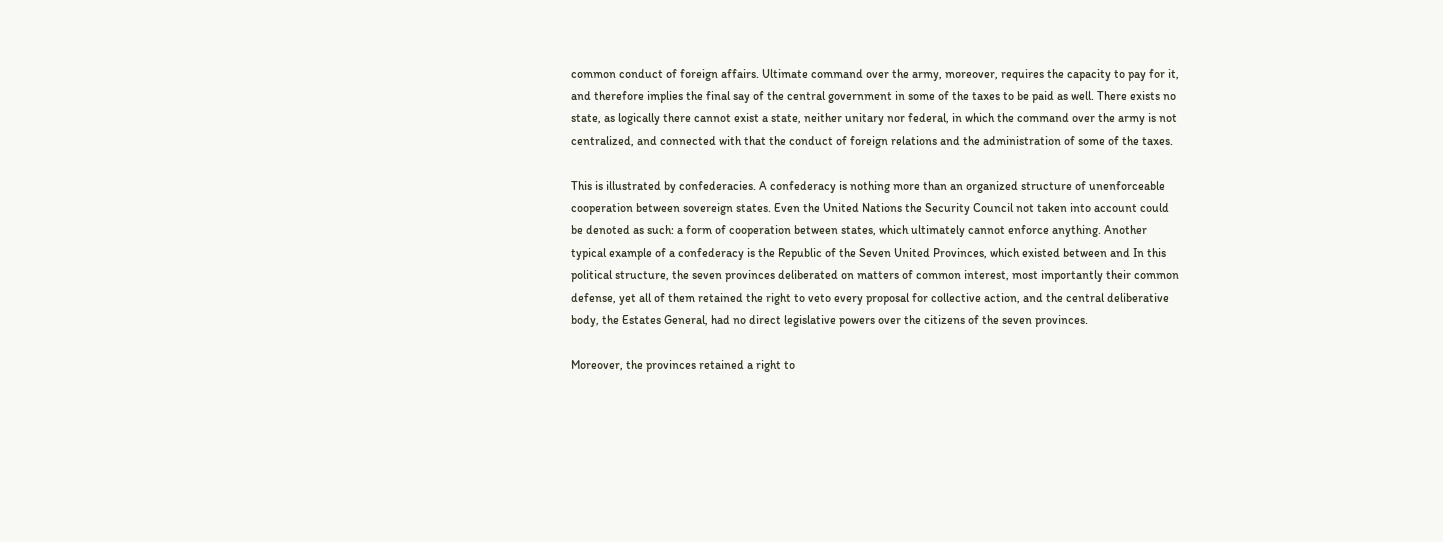common conduct of foreign affairs. Ultimate command over the army, moreover, requires the capacity to pay for it, and therefore implies the final say of the central government in some of the taxes to be paid as well. There exists no state, as logically there cannot exist a state, neither unitary nor federal, in which the command over the army is not centralized, and connected with that the conduct of foreign relations and the administration of some of the taxes.

This is illustrated by confederacies. A confederacy is nothing more than an organized structure of unenforceable cooperation between sovereign states. Even the United Nations the Security Council not taken into account could be denoted as such: a form of cooperation between states, which ultimately cannot enforce anything. Another typical example of a confederacy is the Republic of the Seven United Provinces, which existed between and In this political structure, the seven provinces deliberated on matters of common interest, most importantly their common defense, yet all of them retained the right to veto every proposal for collective action, and the central deliberative body, the Estates General, had no direct legislative powers over the citizens of the seven provinces.

Moreover, the provinces retained a right to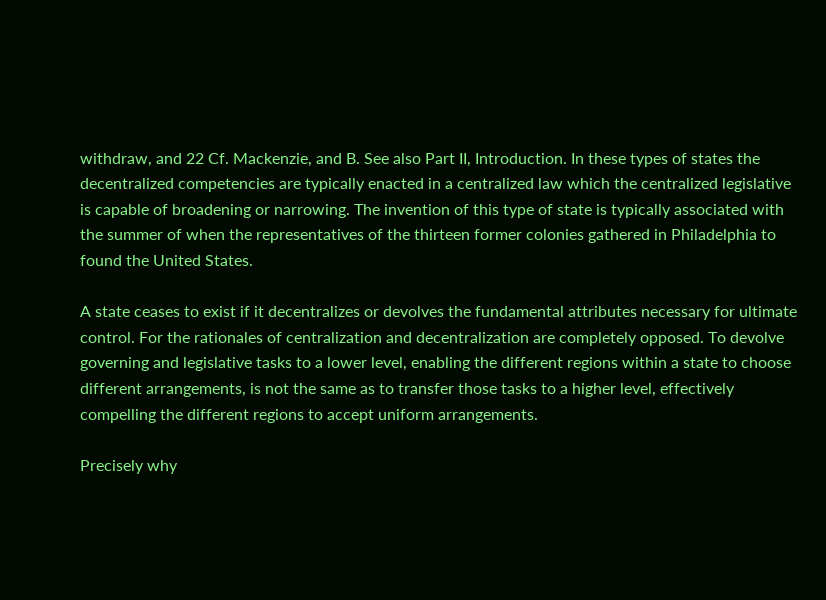withdraw, and 22 Cf. Mackenzie, and B. See also Part II, Introduction. In these types of states the decentralized competencies are typically enacted in a centralized law which the centralized legislative is capable of broadening or narrowing. The invention of this type of state is typically associated with the summer of when the representatives of the thirteen former colonies gathered in Philadelphia to found the United States.

A state ceases to exist if it decentralizes or devolves the fundamental attributes necessary for ultimate control. For the rationales of centralization and decentralization are completely opposed. To devolve governing and legislative tasks to a lower level, enabling the different regions within a state to choose different arrangements, is not the same as to transfer those tasks to a higher level, effectively compelling the different regions to accept uniform arrangements.

Precisely why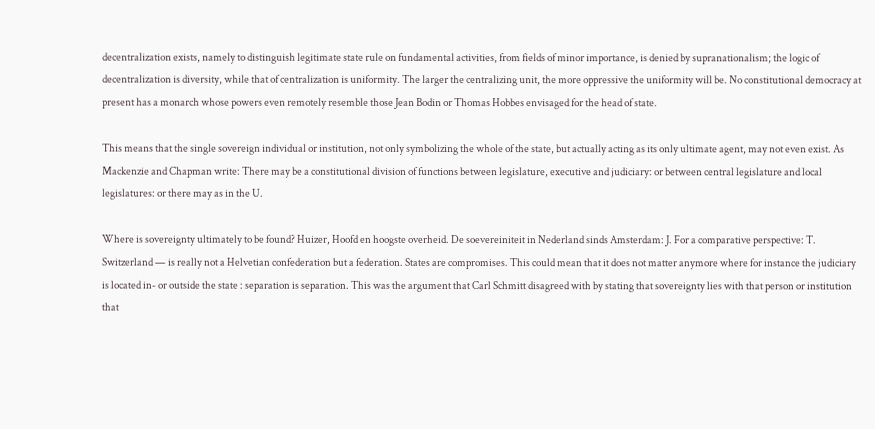decentralization exists, namely to distinguish legitimate state rule on fundamental activities, from fields of minor importance, is denied by supranationalism; the logic of decentralization is diversity, while that of centralization is uniformity. The larger the centralizing unit, the more oppressive the uniformity will be. No constitutional democracy at present has a monarch whose powers even remotely resemble those Jean Bodin or Thomas Hobbes envisaged for the head of state.

This means that the single sovereign individual or institution, not only symbolizing the whole of the state, but actually acting as its only ultimate agent, may not even exist. As Mackenzie and Chapman write: There may be a constitutional division of functions between legislature, executive and judiciary: or between central legislature and local legislatures: or there may as in the U.

Where is sovereignty ultimately to be found? Huizer, Hoofd en hoogste overheid. De soevereiniteit in Nederland sinds Amsterdam: J. For a comparative perspective: T. Switzerland — is really not a Helvetian confederation but a federation. States are compromises. This could mean that it does not matter anymore where for instance the judiciary is located in- or outside the state : separation is separation. This was the argument that Carl Schmitt disagreed with by stating that sovereignty lies with that person or institution that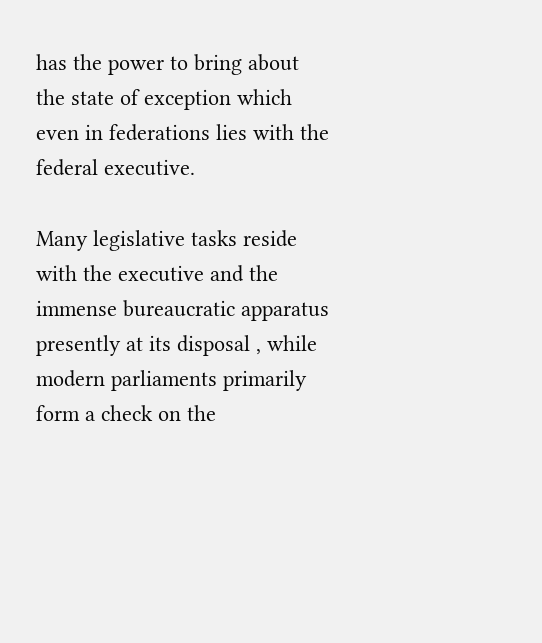has the power to bring about the state of exception which even in federations lies with the federal executive.

Many legislative tasks reside with the executive and the immense bureaucratic apparatus presently at its disposal , while modern parliaments primarily form a check on the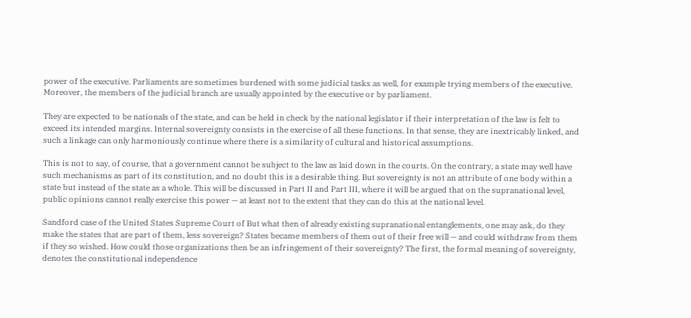power of the executive. Parliaments are sometimes burdened with some judicial tasks as well, for example trying members of the executive. Moreover, the members of the judicial branch are usually appointed by the executive or by parliament.

They are expected to be nationals of the state, and can be held in check by the national legislator if their interpretation of the law is felt to exceed its intended margins. Internal sovereignty consists in the exercise of all these functions. In that sense, they are inextricably linked, and such a linkage can only harmoniously continue where there is a similarity of cultural and historical assumptions.

This is not to say, of course, that a government cannot be subject to the law as laid down in the courts. On the contrary, a state may well have such mechanisms as part of its constitution, and no doubt this is a desirable thing. But sovereignty is not an attribute of one body within a state but instead of the state as a whole. This will be discussed in Part II and Part III, where it will be argued that on the supranational level, public opinions cannot really exercise this power — at least not to the extent that they can do this at the national level.

Sandford case of the United States Supreme Court of But what then of already existing supranational entanglements, one may ask, do they make the states that are part of them, less sovereign? States became members of them out of their free will — and could withdraw from them if they so wished. How could those organizations then be an infringement of their sovereignty? The first, the formal meaning of sovereignty, denotes the constitutional independence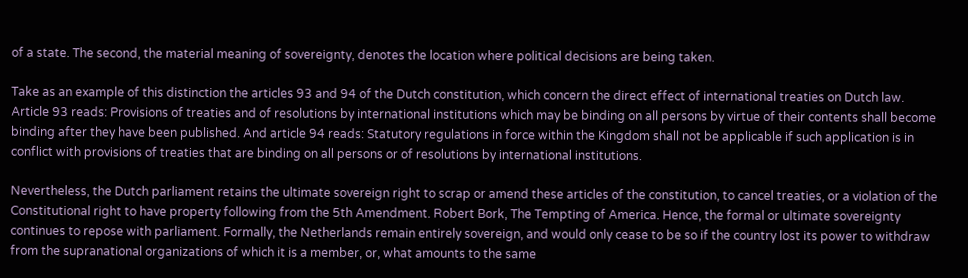of a state. The second, the material meaning of sovereignty, denotes the location where political decisions are being taken.

Take as an example of this distinction the articles 93 and 94 of the Dutch constitution, which concern the direct effect of international treaties on Dutch law. Article 93 reads: Provisions of treaties and of resolutions by international institutions which may be binding on all persons by virtue of their contents shall become binding after they have been published. And article 94 reads: Statutory regulations in force within the Kingdom shall not be applicable if such application is in conflict with provisions of treaties that are binding on all persons or of resolutions by international institutions.

Nevertheless, the Dutch parliament retains the ultimate sovereign right to scrap or amend these articles of the constitution, to cancel treaties, or a violation of the Constitutional right to have property following from the 5th Amendment. Robert Bork, The Tempting of America. Hence, the formal or ultimate sovereignty continues to repose with parliament. Formally, the Netherlands remain entirely sovereign, and would only cease to be so if the country lost its power to withdraw from the supranational organizations of which it is a member, or, what amounts to the same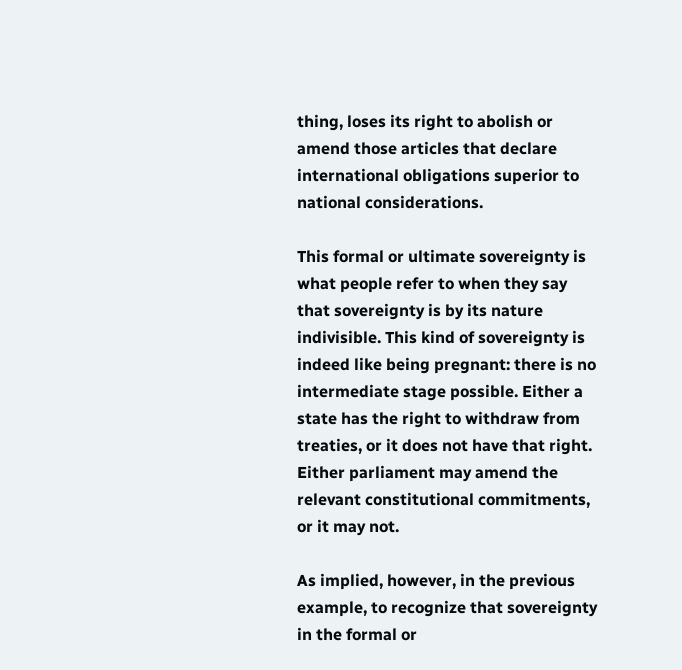thing, loses its right to abolish or amend those articles that declare international obligations superior to national considerations.

This formal or ultimate sovereignty is what people refer to when they say that sovereignty is by its nature indivisible. This kind of sovereignty is indeed like being pregnant: there is no intermediate stage possible. Either a state has the right to withdraw from treaties, or it does not have that right. Either parliament may amend the relevant constitutional commitments, or it may not.

As implied, however, in the previous example, to recognize that sovereignty in the formal or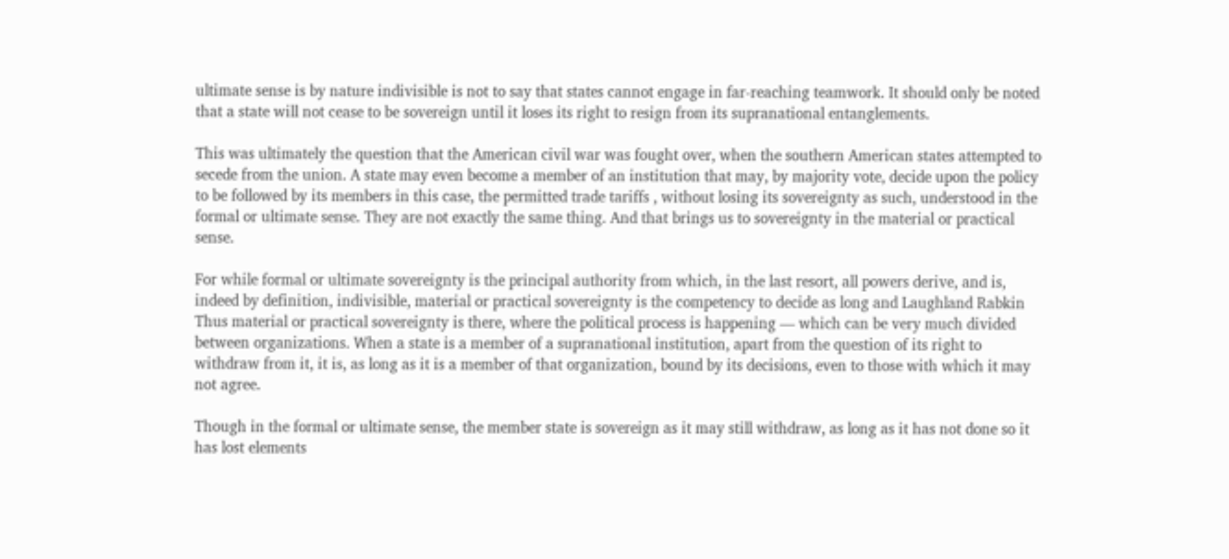ultimate sense is by nature indivisible is not to say that states cannot engage in far-reaching teamwork. It should only be noted that a state will not cease to be sovereign until it loses its right to resign from its supranational entanglements.

This was ultimately the question that the American civil war was fought over, when the southern American states attempted to secede from the union. A state may even become a member of an institution that may, by majority vote, decide upon the policy to be followed by its members in this case, the permitted trade tariffs , without losing its sovereignty as such, understood in the formal or ultimate sense. They are not exactly the same thing. And that brings us to sovereignty in the material or practical sense.

For while formal or ultimate sovereignty is the principal authority from which, in the last resort, all powers derive, and is, indeed by definition, indivisible, material or practical sovereignty is the competency to decide as long and Laughland Rabkin Thus material or practical sovereignty is there, where the political process is happening — which can be very much divided between organizations. When a state is a member of a supranational institution, apart from the question of its right to withdraw from it, it is, as long as it is a member of that organization, bound by its decisions, even to those with which it may not agree.

Though in the formal or ultimate sense, the member state is sovereign as it may still withdraw, as long as it has not done so it has lost elements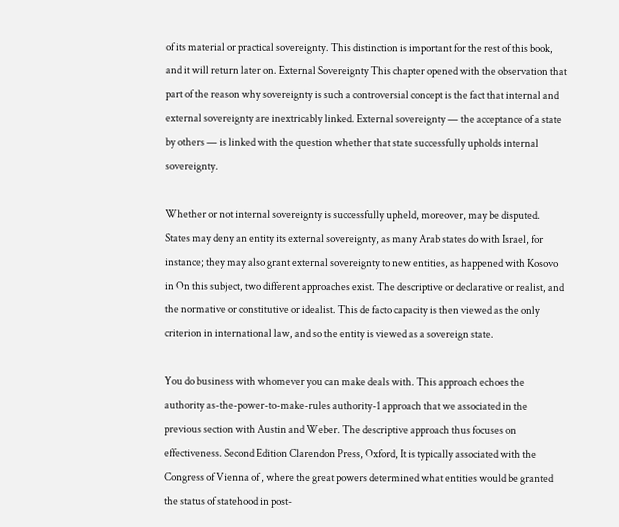of its material or practical sovereignty. This distinction is important for the rest of this book, and it will return later on. External Sovereignty This chapter opened with the observation that part of the reason why sovereignty is such a controversial concept is the fact that internal and external sovereignty are inextricably linked. External sovereignty — the acceptance of a state by others — is linked with the question whether that state successfully upholds internal sovereignty.

Whether or not internal sovereignty is successfully upheld, moreover, may be disputed. States may deny an entity its external sovereignty, as many Arab states do with Israel, for instance; they may also grant external sovereignty to new entities, as happened with Kosovo in On this subject, two different approaches exist. The descriptive or declarative or realist, and the normative or constitutive or idealist. This de facto capacity is then viewed as the only criterion in international law, and so the entity is viewed as a sovereign state.

You do business with whomever you can make deals with. This approach echoes the authority as-the-power-to-make-rules authority-1 approach that we associated in the previous section with Austin and Weber. The descriptive approach thus focuses on effectiveness. Second Edition Clarendon Press, Oxford, It is typically associated with the Congress of Vienna of , where the great powers determined what entities would be granted the status of statehood in post-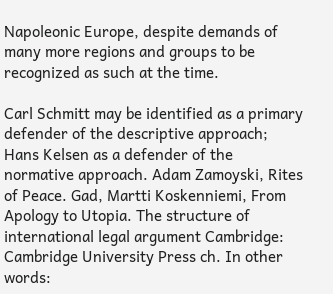Napoleonic Europe, despite demands of many more regions and groups to be recognized as such at the time.

Carl Schmitt may be identified as a primary defender of the descriptive approach; Hans Kelsen as a defender of the normative approach. Adam Zamoyski, Rites of Peace. Gad, Martti Koskenniemi, From Apology to Utopia. The structure of international legal argument Cambridge: Cambridge University Press ch. In other words: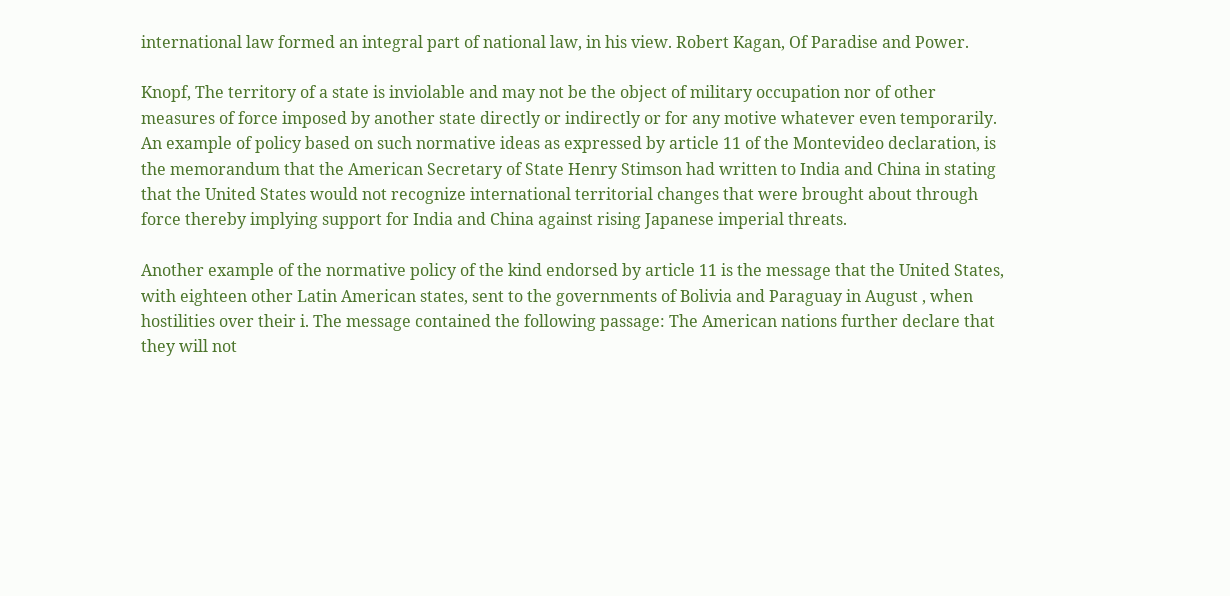international law formed an integral part of national law, in his view. Robert Kagan, Of Paradise and Power.

Knopf, The territory of a state is inviolable and may not be the object of military occupation nor of other measures of force imposed by another state directly or indirectly or for any motive whatever even temporarily. An example of policy based on such normative ideas as expressed by article 11 of the Montevideo declaration, is the memorandum that the American Secretary of State Henry Stimson had written to India and China in stating that the United States would not recognize international territorial changes that were brought about through force thereby implying support for India and China against rising Japanese imperial threats.

Another example of the normative policy of the kind endorsed by article 11 is the message that the United States, with eighteen other Latin American states, sent to the governments of Bolivia and Paraguay in August , when hostilities over their i. The message contained the following passage: The American nations further declare that they will not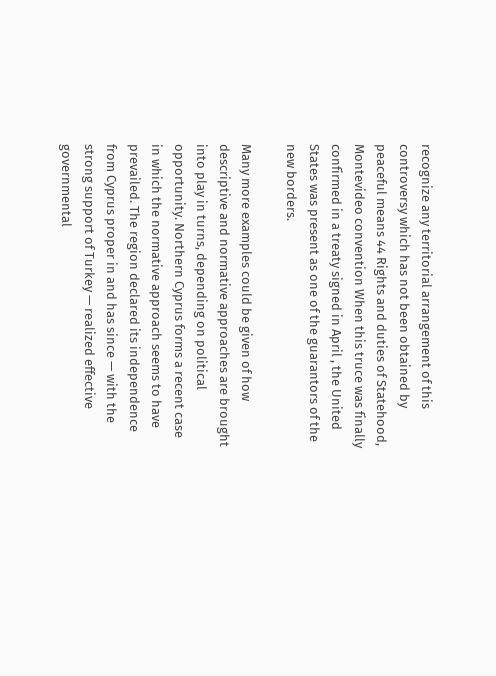recognize any territorial arrangement of this controversy which has not been obtained by peaceful means 44 Rights and duties of Statehood, Montevideo convention When this truce was finally confirmed in a treaty signed in April , the United States was present as one of the guarantors of the new borders.

Many more examples could be given of how descriptive and normative approaches are brought into play in turns, depending on political opportunity. Northern Cyprus forms a recent case in which the normative approach seems to have prevailed. The region declared its independence from Cyprus proper in and has since — with the strong support of Turkey — realized effective governmental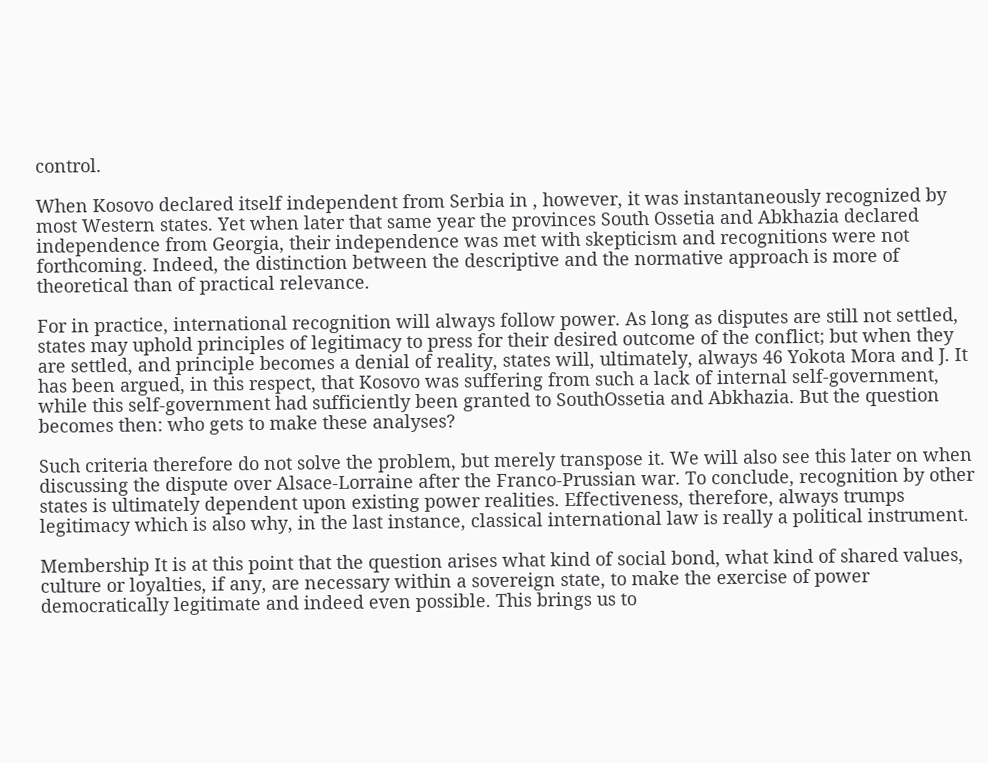control.

When Kosovo declared itself independent from Serbia in , however, it was instantaneously recognized by most Western states. Yet when later that same year the provinces South Ossetia and Abkhazia declared independence from Georgia, their independence was met with skepticism and recognitions were not forthcoming. Indeed, the distinction between the descriptive and the normative approach is more of theoretical than of practical relevance.

For in practice, international recognition will always follow power. As long as disputes are still not settled, states may uphold principles of legitimacy to press for their desired outcome of the conflict; but when they are settled, and principle becomes a denial of reality, states will, ultimately, always 46 Yokota Mora and J. It has been argued, in this respect, that Kosovo was suffering from such a lack of internal self-government, while this self-government had sufficiently been granted to SouthOssetia and Abkhazia. But the question becomes then: who gets to make these analyses?

Such criteria therefore do not solve the problem, but merely transpose it. We will also see this later on when discussing the dispute over Alsace-Lorraine after the Franco-Prussian war. To conclude, recognition by other states is ultimately dependent upon existing power realities. Effectiveness, therefore, always trumps legitimacy which is also why, in the last instance, classical international law is really a political instrument.

Membership It is at this point that the question arises what kind of social bond, what kind of shared values, culture or loyalties, if any, are necessary within a sovereign state, to make the exercise of power democratically legitimate and indeed even possible. This brings us to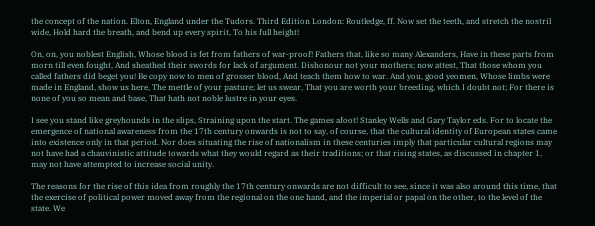the concept of the nation. Elton, England under the Tudors. Third Edition London: Routledge, ff. Now set the teeth, and stretch the nostril wide, Hold hard the breath, and bend up every spirit, To his full height!

On, on, you noblest English, Whose blood is fet from fathers of war-proof! Fathers that, like so many Alexanders, Have in these parts from morn till even fought, And sheathed their swords for lack of argument. Dishonour not your mothers; now attest, That those whom you called fathers did beget you! Be copy now to men of grosser blood, And teach them how to war. And you, good yeomen, Whose limbs were made in England, show us here, The mettle of your pasture; let us swear, That you are worth your breeding, which I doubt not; For there is none of you so mean and base, That hath not noble lustre in your eyes.

I see you stand like greyhounds in the slips, Straining upon the start. The games afoot! Stanley Wells and Gary Taylor eds. For to locate the emergence of national awareness from the 17th century onwards is not to say, of course, that the cultural identity of European states came into existence only in that period. Nor does situating the rise of nationalism in these centuries imply that particular cultural regions may not have had a chauvinistic attitude towards what they would regard as their traditions; or that rising states, as discussed in chapter 1, may not have attempted to increase social unity.

The reasons for the rise of this idea from roughly the 17th century onwards are not difficult to see, since it was also around this time, that the exercise of political power moved away from the regional on the one hand, and the imperial or papal on the other, to the level of the state. We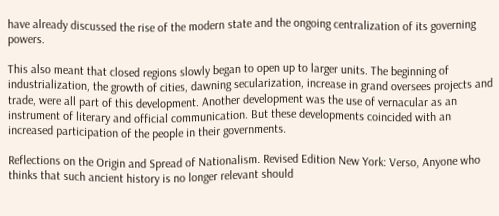have already discussed the rise of the modern state and the ongoing centralization of its governing powers.

This also meant that closed regions slowly began to open up to larger units. The beginning of industrialization, the growth of cities, dawning secularization, increase in grand oversees projects and trade, were all part of this development. Another development was the use of vernacular as an instrument of literary and official communication. But these developments coincided with an increased participation of the people in their governments.

Reflections on the Origin and Spread of Nationalism. Revised Edition New York: Verso, Anyone who thinks that such ancient history is no longer relevant should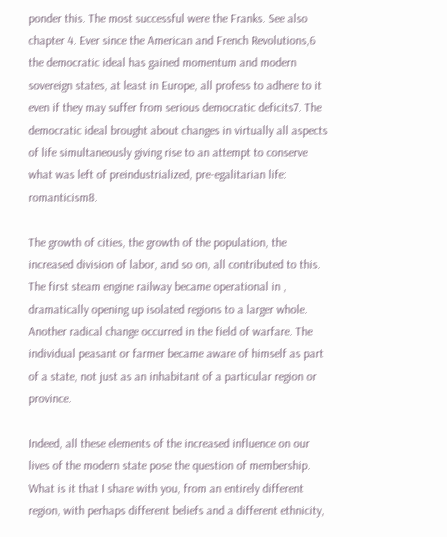ponder this. The most successful were the Franks. See also chapter 4. Ever since the American and French Revolutions,6 the democratic ideal has gained momentum and modern sovereign states, at least in Europe, all profess to adhere to it even if they may suffer from serious democratic deficits7. The democratic ideal brought about changes in virtually all aspects of life simultaneously giving rise to an attempt to conserve what was left of preindustrialized, pre-egalitarian life: romanticism8.

The growth of cities, the growth of the population, the increased division of labor, and so on, all contributed to this. The first steam engine railway became operational in , dramatically opening up isolated regions to a larger whole. Another radical change occurred in the field of warfare. The individual peasant or farmer became aware of himself as part of a state, not just as an inhabitant of a particular region or province.

Indeed, all these elements of the increased influence on our lives of the modern state pose the question of membership. What is it that I share with you, from an entirely different region, with perhaps different beliefs and a different ethnicity,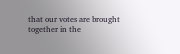that our votes are brought together in the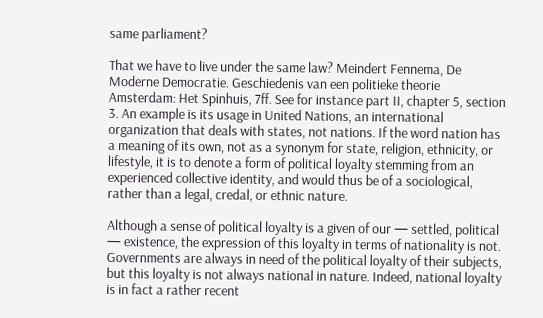same parliament?

That we have to live under the same law? Meindert Fennema, De Moderne Democratie. Geschiedenis van een politieke theorie Amsterdam: Het Spinhuis, 7ff. See for instance part II, chapter 5, section 3. An example is its usage in United Nations, an international organization that deals with states, not nations. If the word nation has a meaning of its own, not as a synonym for state, religion, ethnicity, or lifestyle, it is to denote a form of political loyalty stemming from an experienced collective identity, and would thus be of a sociological, rather than a legal, credal, or ethnic nature.

Although a sense of political loyalty is a given of our — settled, political — existence, the expression of this loyalty in terms of nationality is not. Governments are always in need of the political loyalty of their subjects, but this loyalty is not always national in nature. Indeed, national loyalty is in fact a rather recent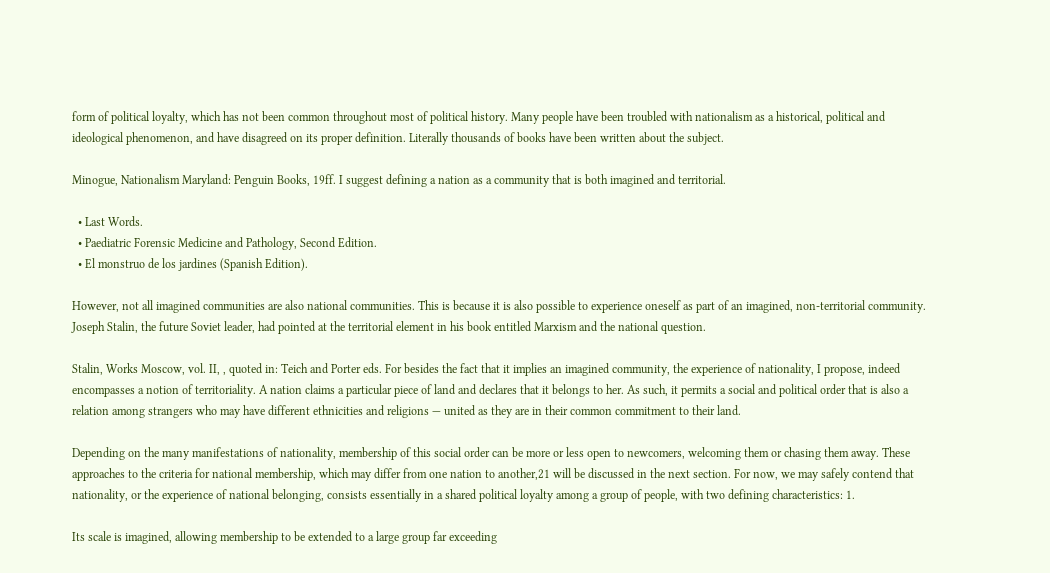form of political loyalty, which has not been common throughout most of political history. Many people have been troubled with nationalism as a historical, political and ideological phenomenon, and have disagreed on its proper definition. Literally thousands of books have been written about the subject.

Minogue, Nationalism Maryland: Penguin Books, 19ff. I suggest defining a nation as a community that is both imagined and territorial.

  • Last Words.
  • Paediatric Forensic Medicine and Pathology, Second Edition.
  • El monstruo de los jardines (Spanish Edition).

However, not all imagined communities are also national communities. This is because it is also possible to experience oneself as part of an imagined, non-territorial community. Joseph Stalin, the future Soviet leader, had pointed at the territorial element in his book entitled Marxism and the national question.

Stalin, Works Moscow, vol. II, , quoted in: Teich and Porter eds. For besides the fact that it implies an imagined community, the experience of nationality, I propose, indeed encompasses a notion of territoriality. A nation claims a particular piece of land and declares that it belongs to her. As such, it permits a social and political order that is also a relation among strangers who may have different ethnicities and religions — united as they are in their common commitment to their land.

Depending on the many manifestations of nationality, membership of this social order can be more or less open to newcomers, welcoming them or chasing them away. These approaches to the criteria for national membership, which may differ from one nation to another,21 will be discussed in the next section. For now, we may safely contend that nationality, or the experience of national belonging, consists essentially in a shared political loyalty among a group of people, with two defining characteristics: 1.

Its scale is imagined, allowing membership to be extended to a large group far exceeding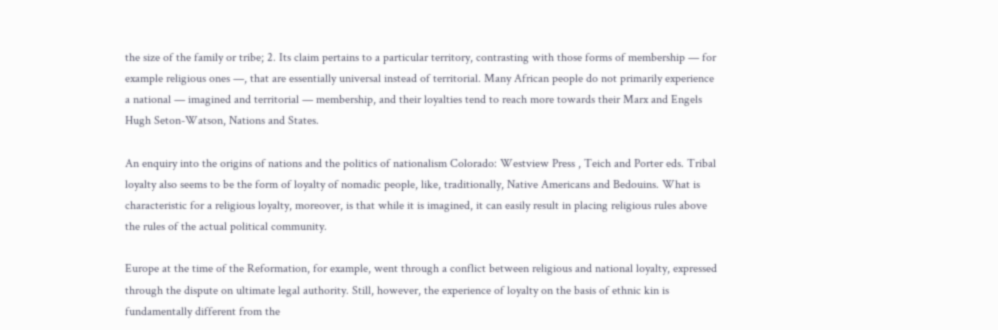the size of the family or tribe; 2. Its claim pertains to a particular territory, contrasting with those forms of membership — for example religious ones —, that are essentially universal instead of territorial. Many African people do not primarily experience a national — imagined and territorial — membership, and their loyalties tend to reach more towards their Marx and Engels Hugh Seton-Watson, Nations and States.

An enquiry into the origins of nations and the politics of nationalism Colorado: Westview Press , Teich and Porter eds. Tribal loyalty also seems to be the form of loyalty of nomadic people, like, traditionally, Native Americans and Bedouins. What is characteristic for a religious loyalty, moreover, is that while it is imagined, it can easily result in placing religious rules above the rules of the actual political community.

Europe at the time of the Reformation, for example, went through a conflict between religious and national loyalty, expressed through the dispute on ultimate legal authority. Still, however, the experience of loyalty on the basis of ethnic kin is fundamentally different from the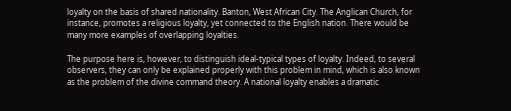loyalty on the basis of shared nationality. Banton, West African City. The Anglican Church, for instance, promotes a religious loyalty, yet connected to the English nation. There would be many more examples of overlapping loyalties.

The purpose here is, however, to distinguish ideal-typical types of loyalty. Indeed, to several observers, they can only be explained properly with this problem in mind, which is also known as the problem of the divine command theory. A national loyalty enables a dramatic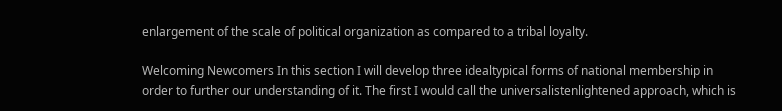enlargement of the scale of political organization as compared to a tribal loyalty.

Welcoming Newcomers In this section I will develop three idealtypical forms of national membership in order to further our understanding of it. The first I would call the universalistenlightened approach, which is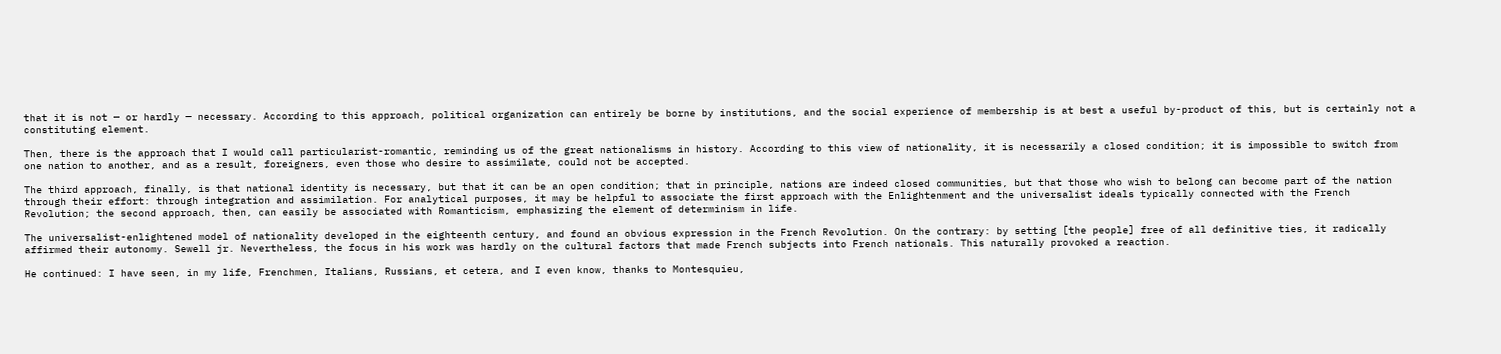that it is not — or hardly — necessary. According to this approach, political organization can entirely be borne by institutions, and the social experience of membership is at best a useful by-product of this, but is certainly not a constituting element.

Then, there is the approach that I would call particularist-romantic, reminding us of the great nationalisms in history. According to this view of nationality, it is necessarily a closed condition; it is impossible to switch from one nation to another, and as a result, foreigners, even those who desire to assimilate, could not be accepted.

The third approach, finally, is that national identity is necessary, but that it can be an open condition; that in principle, nations are indeed closed communities, but that those who wish to belong can become part of the nation through their effort: through integration and assimilation. For analytical purposes, it may be helpful to associate the first approach with the Enlightenment and the universalist ideals typically connected with the French Revolution; the second approach, then, can easily be associated with Romanticism, emphasizing the element of determinism in life.

The universalist-enlightened model of nationality developed in the eighteenth century, and found an obvious expression in the French Revolution. On the contrary: by setting [the people] free of all definitive ties, it radically affirmed their autonomy. Sewell jr. Nevertheless, the focus in his work was hardly on the cultural factors that made French subjects into French nationals. This naturally provoked a reaction.

He continued: I have seen, in my life, Frenchmen, Italians, Russians, et cetera, and I even know, thanks to Montesquieu,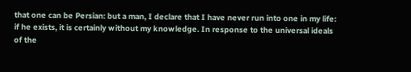that one can be Persian: but a man, I declare that I have never run into one in my life: if he exists, it is certainly without my knowledge. In response to the universal ideals of the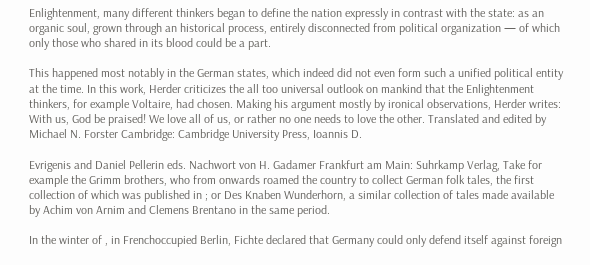Enlightenment, many different thinkers began to define the nation expressly in contrast with the state: as an organic soul, grown through an historical process, entirely disconnected from political organization — of which only those who shared in its blood could be a part.

This happened most notably in the German states, which indeed did not even form such a unified political entity at the time. In this work, Herder criticizes the all too universal outlook on mankind that the Enlightenment thinkers, for example Voltaire, had chosen. Making his argument mostly by ironical observations, Herder writes: With us, God be praised! We love all of us, or rather no one needs to love the other. Translated and edited by Michael N. Forster Cambridge: Cambridge University Press, Ioannis D.

Evrigenis and Daniel Pellerin eds. Nachwort von H. Gadamer Frankfurt am Main: Suhrkamp Verlag, Take for example the Grimm brothers, who from onwards roamed the country to collect German folk tales, the first collection of which was published in ; or Des Knaben Wunderhorn, a similar collection of tales made available by Achim von Arnim and Clemens Brentano in the same period.

In the winter of , in Frenchoccupied Berlin, Fichte declared that Germany could only defend itself against foreign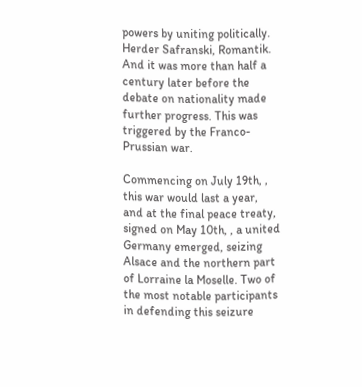powers by uniting politically. Herder Safranski, Romantik. And it was more than half a century later before the debate on nationality made further progress. This was triggered by the Franco-Prussian war.

Commencing on July 19th, , this war would last a year, and at the final peace treaty, signed on May 10th, , a united Germany emerged, seizing Alsace and the northern part of Lorraine la Moselle. Two of the most notable participants in defending this seizure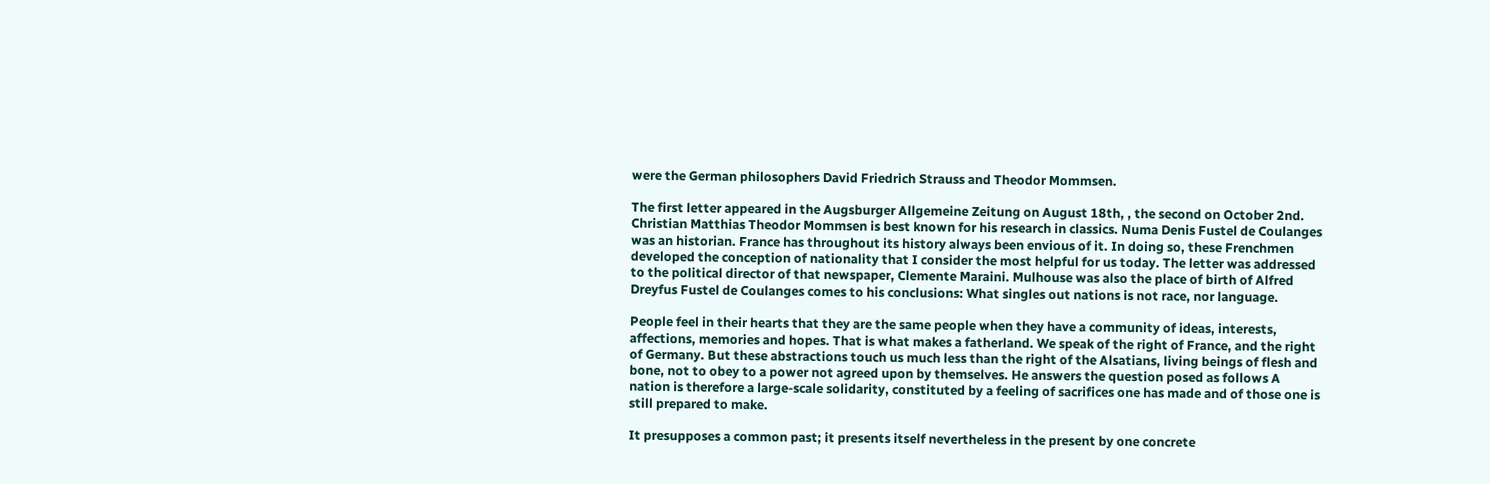were the German philosophers David Friedrich Strauss and Theodor Mommsen.

The first letter appeared in the Augsburger Allgemeine Zeitung on August 18th, , the second on October 2nd. Christian Matthias Theodor Mommsen is best known for his research in classics. Numa Denis Fustel de Coulanges was an historian. France has throughout its history always been envious of it. In doing so, these Frenchmen developed the conception of nationality that I consider the most helpful for us today. The letter was addressed to the political director of that newspaper, Clemente Maraini. Mulhouse was also the place of birth of Alfred Dreyfus Fustel de Coulanges comes to his conclusions: What singles out nations is not race, nor language.

People feel in their hearts that they are the same people when they have a community of ideas, interests, affections, memories and hopes. That is what makes a fatherland. We speak of the right of France, and the right of Germany. But these abstractions touch us much less than the right of the Alsatians, living beings of flesh and bone, not to obey to a power not agreed upon by themselves. He answers the question posed as follows A nation is therefore a large-scale solidarity, constituted by a feeling of sacrifices one has made and of those one is still prepared to make.

It presupposes a common past; it presents itself nevertheless in the present by one concrete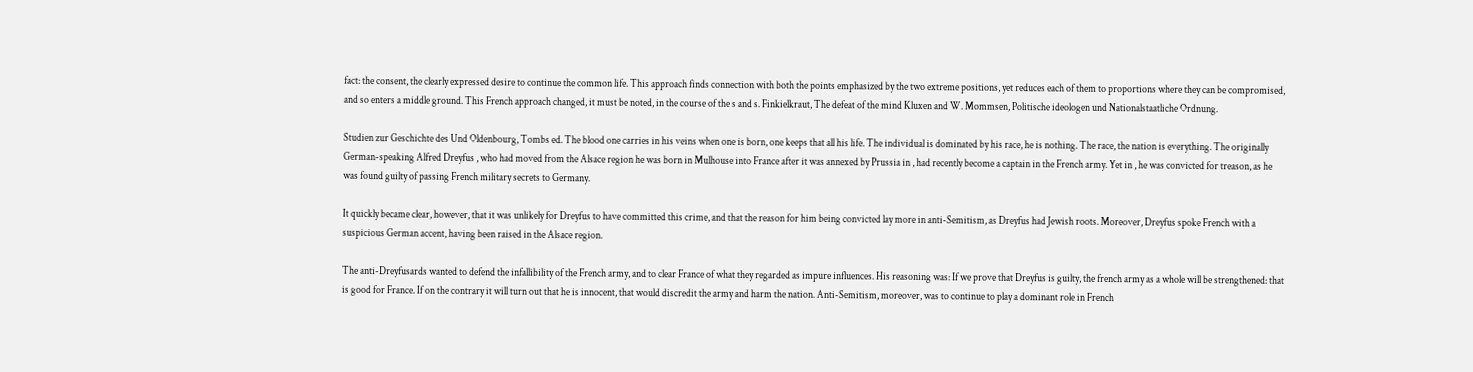fact: the consent, the clearly expressed desire to continue the common life. This approach finds connection with both the points emphasized by the two extreme positions, yet reduces each of them to proportions where they can be compromised, and so enters a middle ground. This French approach changed, it must be noted, in the course of the s and s. Finkielkraut, The defeat of the mind Kluxen and W. Mommsen, Politische ideologen und Nationalstaatliche Ordnung.

Studien zur Geschichte des Und Oldenbourg, Tombs ed. The blood one carries in his veins when one is born, one keeps that all his life. The individual is dominated by his race, he is nothing. The race, the nation is everything. The originally German-speaking Alfred Dreyfus , who had moved from the Alsace region he was born in Mulhouse into France after it was annexed by Prussia in , had recently become a captain in the French army. Yet in , he was convicted for treason, as he was found guilty of passing French military secrets to Germany.

It quickly became clear, however, that it was unlikely for Dreyfus to have committed this crime, and that the reason for him being convicted lay more in anti-Semitism, as Dreyfus had Jewish roots. Moreover, Dreyfus spoke French with a suspicious German accent, having been raised in the Alsace region.

The anti-Dreyfusards wanted to defend the infallibility of the French army, and to clear France of what they regarded as impure influences. His reasoning was: If we prove that Dreyfus is guilty, the french army as a whole will be strengthened: that is good for France. If on the contrary it will turn out that he is innocent, that would discredit the army and harm the nation. Anti-Semitism, moreover, was to continue to play a dominant role in French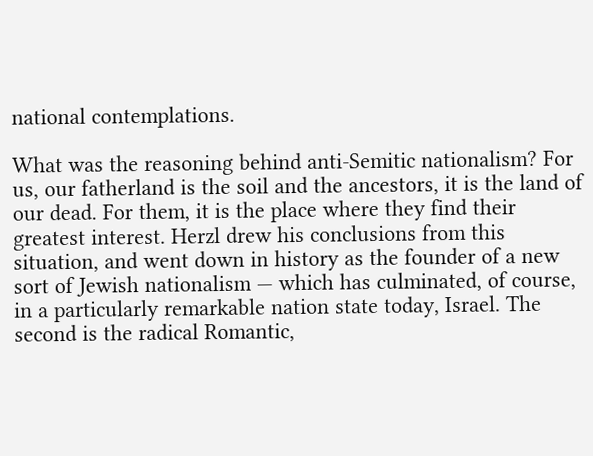national contemplations.

What was the reasoning behind anti-Semitic nationalism? For us, our fatherland is the soil and the ancestors, it is the land of our dead. For them, it is the place where they find their greatest interest. Herzl drew his conclusions from this situation, and went down in history as the founder of a new sort of Jewish nationalism — which has culminated, of course, in a particularly remarkable nation state today, Israel. The second is the radical Romantic,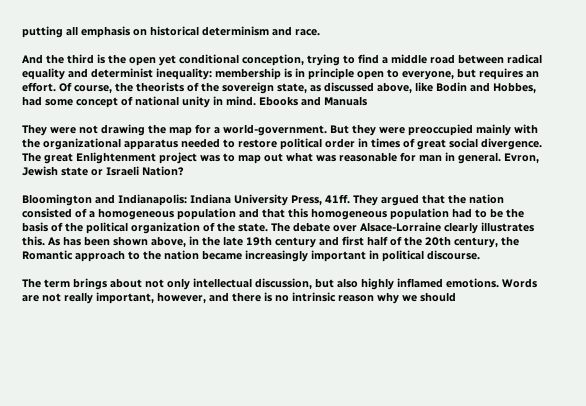putting all emphasis on historical determinism and race.

And the third is the open yet conditional conception, trying to find a middle road between radical equality and determinist inequality: membership is in principle open to everyone, but requires an effort. Of course, the theorists of the sovereign state, as discussed above, like Bodin and Hobbes, had some concept of national unity in mind. Ebooks and Manuals

They were not drawing the map for a world-government. But they were preoccupied mainly with the organizational apparatus needed to restore political order in times of great social divergence. The great Enlightenment project was to map out what was reasonable for man in general. Evron, Jewish state or Israeli Nation?

Bloomington and Indianapolis: Indiana University Press, 41ff. They argued that the nation consisted of a homogeneous population and that this homogeneous population had to be the basis of the political organization of the state. The debate over Alsace-Lorraine clearly illustrates this. As has been shown above, in the late 19th century and first half of the 20th century, the Romantic approach to the nation became increasingly important in political discourse.

The term brings about not only intellectual discussion, but also highly inflamed emotions. Words are not really important, however, and there is no intrinsic reason why we should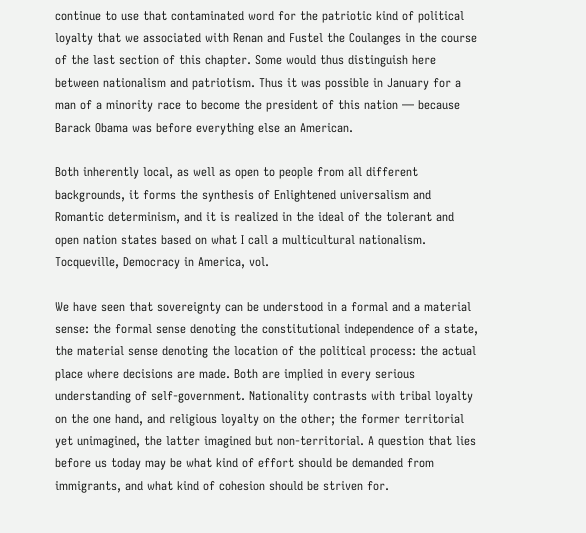continue to use that contaminated word for the patriotic kind of political loyalty that we associated with Renan and Fustel the Coulanges in the course of the last section of this chapter. Some would thus distinguish here between nationalism and patriotism. Thus it was possible in January for a man of a minority race to become the president of this nation — because Barack Obama was before everything else an American.

Both inherently local, as well as open to people from all different backgrounds, it forms the synthesis of Enlightened universalism and Romantic determinism, and it is realized in the ideal of the tolerant and open nation states based on what I call a multicultural nationalism. Tocqueville, Democracy in America, vol.

We have seen that sovereignty can be understood in a formal and a material sense: the formal sense denoting the constitutional independence of a state, the material sense denoting the location of the political process: the actual place where decisions are made. Both are implied in every serious understanding of self-government. Nationality contrasts with tribal loyalty on the one hand, and religious loyalty on the other; the former territorial yet unimagined, the latter imagined but non-territorial. A question that lies before us today may be what kind of effort should be demanded from immigrants, and what kind of cohesion should be striven for.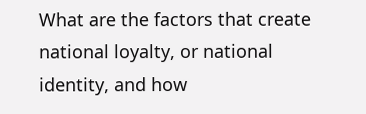What are the factors that create national loyalty, or national identity, and how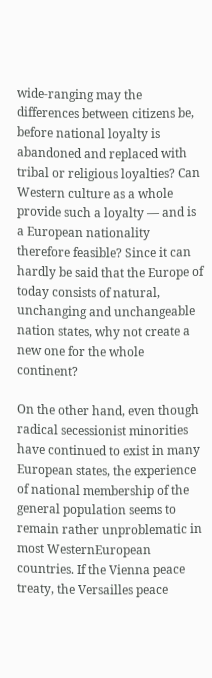wide-ranging may the differences between citizens be, before national loyalty is abandoned and replaced with tribal or religious loyalties? Can Western culture as a whole provide such a loyalty — and is a European nationality therefore feasible? Since it can hardly be said that the Europe of today consists of natural, unchanging and unchangeable nation states, why not create a new one for the whole continent?

On the other hand, even though radical secessionist minorities have continued to exist in many European states, the experience of national membership of the general population seems to remain rather unproblematic in most WesternEuropean countries. If the Vienna peace treaty, the Versailles peace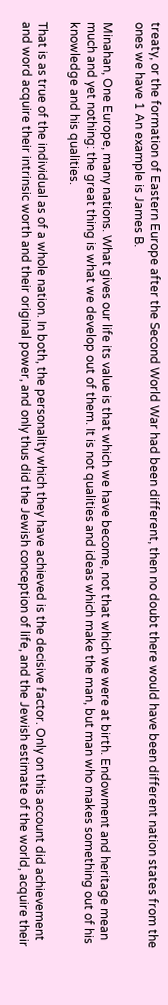treaty, or the formation of Eastern Europe after the Second World War had been different, then no doubt there would have been different nation states from the ones we have 1 An example is James B.

Minahan, One Europe, many nations. What gives our life its value is that which we have become, not that which we were at birth. Endowment and heritage mean much and yet nothing: the great thing is what we develop out of them. It is not qualities and ideas which make the man, but man who makes something out of his knowledge and his qualities.

That is as true of the individual as of a whole nation. In both, the personality which they have achieved is the decisive factor. Only on this account did achievement and word acquire their intrinsic worth and their original power, and only thus did the Jewish conception of life, and the Jewish estimate of the world, acquire their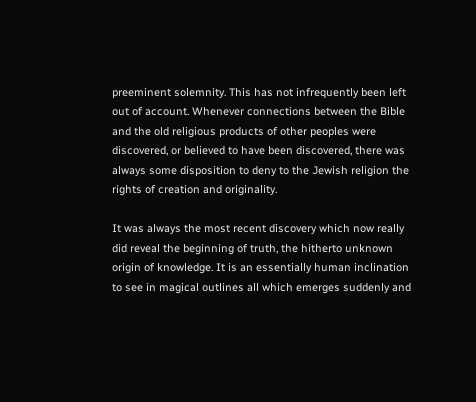preeminent solemnity. This has not infrequently been left out of account. Whenever connections between the Bible and the old religious products of other peoples were discovered, or believed to have been discovered, there was always some disposition to deny to the Jewish religion the rights of creation and originality.

It was always the most recent discovery which now really did reveal the beginning of truth, the hitherto unknown origin of knowledge. It is an essentially human inclination to see in magical outlines all which emerges suddenly and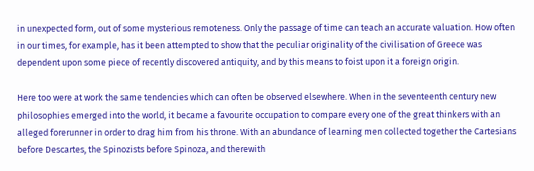in unexpected form, out of some mysterious remoteness. Only the passage of time can teach an accurate valuation. How often in our times, for example, has it been attempted to show that the peculiar originality of the civilisation of Greece was dependent upon some piece of recently discovered antiquity, and by this means to foist upon it a foreign origin.

Here too were at work the same tendencies which can often be observed elsewhere. When in the seventeenth century new philosophies emerged into the world, it became a favourite occupation to compare every one of the great thinkers with an alleged forerunner in order to drag him from his throne. With an abundance of learning men collected together the Cartesians before Descartes, the Spinozists before Spinoza, and therewith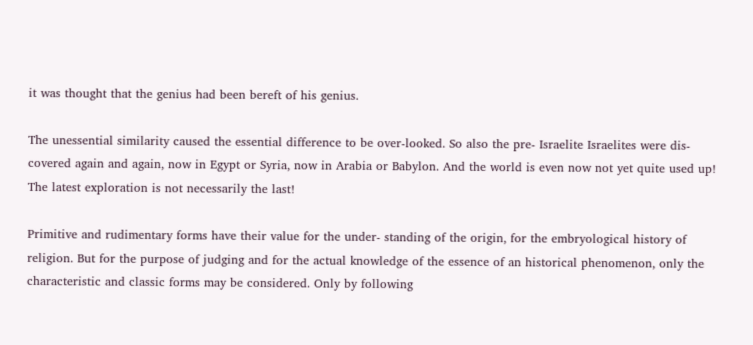it was thought that the genius had been bereft of his genius.

The unessential similarity caused the essential difference to be over-looked. So also the pre- Israelite Israelites were dis- covered again and again, now in Egypt or Syria, now in Arabia or Babylon. And the world is even now not yet quite used up! The latest exploration is not necessarily the last!

Primitive and rudimentary forms have their value for the under- standing of the origin, for the embryological history of religion. But for the purpose of judging and for the actual knowledge of the essence of an historical phenomenon, only the characteristic and classic forms may be considered. Only by following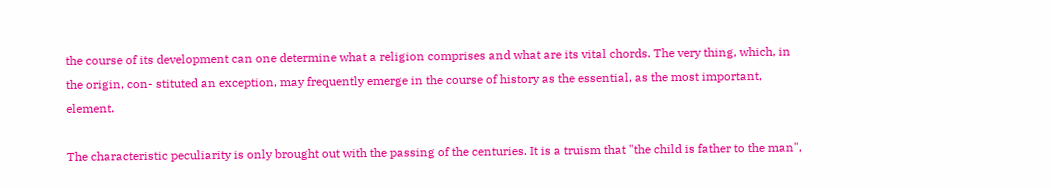the course of its development can one determine what a religion comprises and what are its vital chords. The very thing, which, in the origin, con- stituted an exception, may frequently emerge in the course of history as the essential, as the most important, element.

The characteristic peculiarity is only brought out with the passing of the centuries. It is a truism that "the child is father to the man",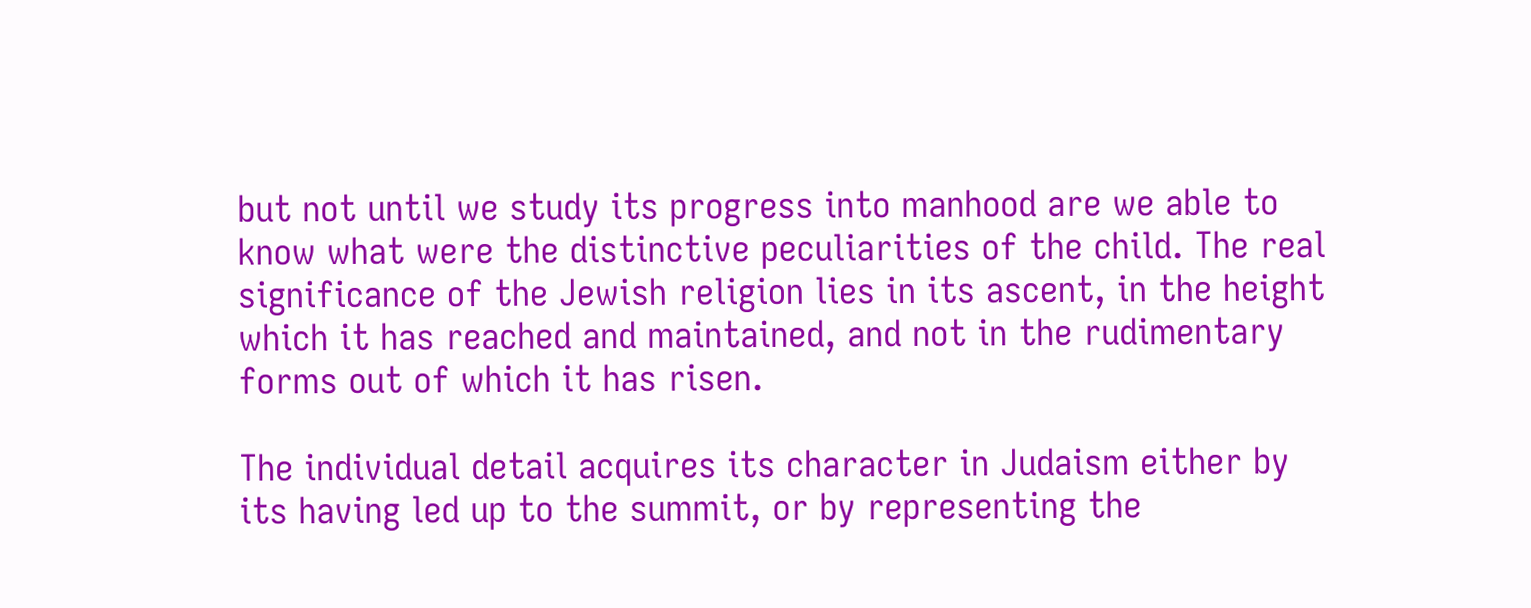but not until we study its progress into manhood are we able to know what were the distinctive peculiarities of the child. The real significance of the Jewish religion lies in its ascent, in the height which it has reached and maintained, and not in the rudimentary forms out of which it has risen.

The individual detail acquires its character in Judaism either by its having led up to the summit, or by representing the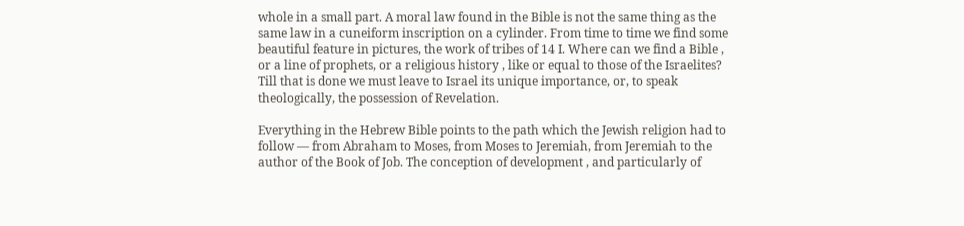whole in a small part. A moral law found in the Bible is not the same thing as the same law in a cuneiform inscription on a cylinder. From time to time we find some beautiful feature in pictures, the work of tribes of 14 I. Where can we find a Bible , or a line of prophets, or a religious history , like or equal to those of the Israelites? Till that is done we must leave to Israel its unique importance, or, to speak theologically, the possession of Revelation.

Everything in the Hebrew Bible points to the path which the Jewish religion had to follow — from Abraham to Moses, from Moses to Jeremiah, from Jeremiah to the author of the Book of Job. The conception of development , and particularly of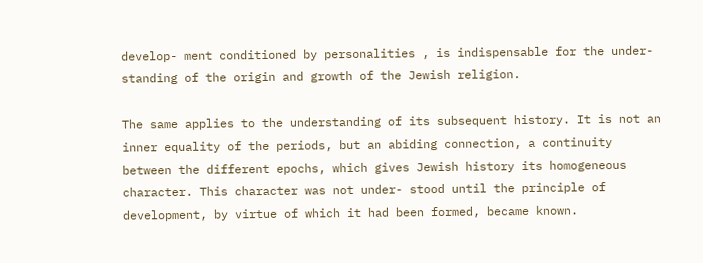develop- ment conditioned by personalities , is indispensable for the under- standing of the origin and growth of the Jewish religion.

The same applies to the understanding of its subsequent history. It is not an inner equality of the periods, but an abiding connection, a continuity between the different epochs, which gives Jewish history its homogeneous character. This character was not under- stood until the principle of development, by virtue of which it had been formed, became known.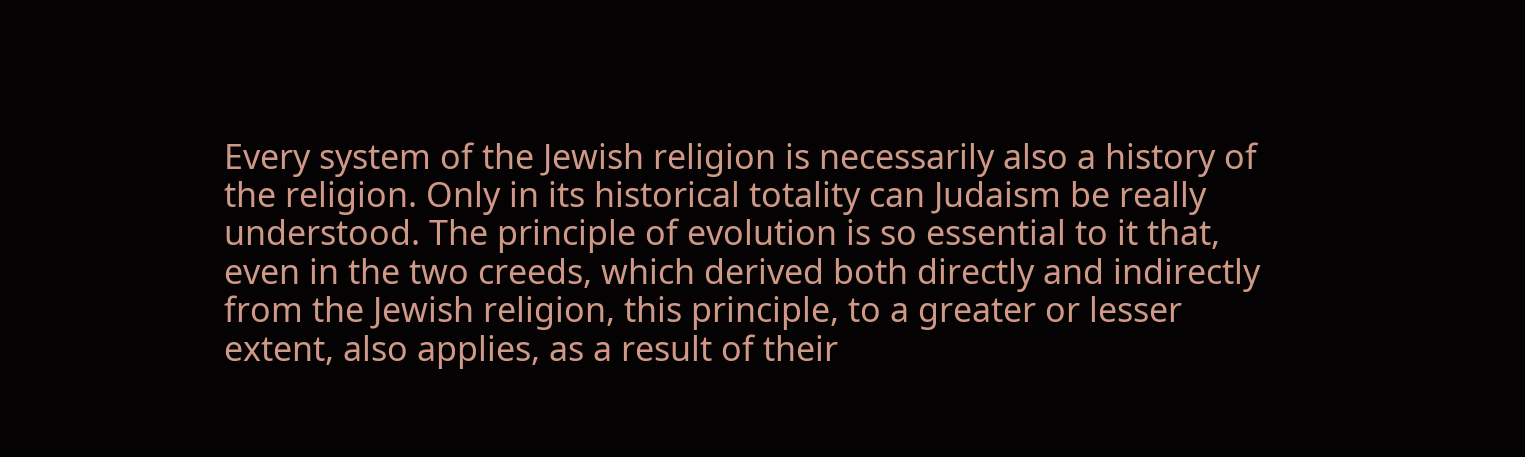Every system of the Jewish religion is necessarily also a history of the religion. Only in its historical totality can Judaism be really understood. The principle of evolution is so essential to it that, even in the two creeds, which derived both directly and indirectly from the Jewish religion, this principle, to a greater or lesser extent, also applies, as a result of their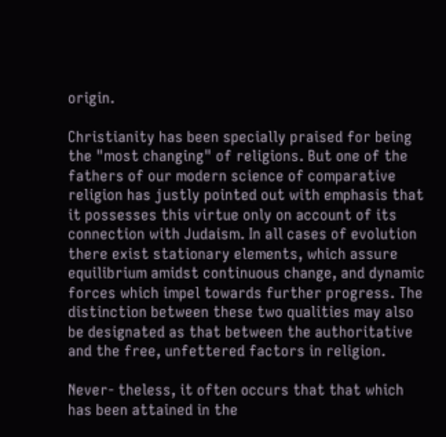origin.

Christianity has been specially praised for being the "most changing" of religions. But one of the fathers of our modern science of comparative religion has justly pointed out with emphasis that it possesses this virtue only on account of its connection with Judaism. In all cases of evolution there exist stationary elements, which assure equilibrium amidst continuous change, and dynamic forces which impel towards further progress. The distinction between these two qualities may also be designated as that between the authoritative and the free, unfettered factors in religion.

Never- theless, it often occurs that that which has been attained in the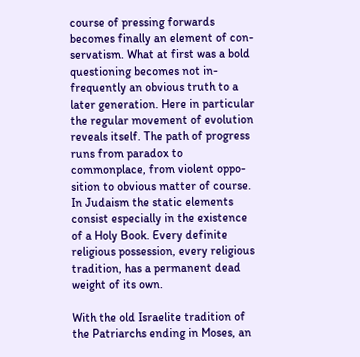course of pressing forwards becomes finally an element of con- servatism. What at first was a bold questioning becomes not in- frequently an obvious truth to a later generation. Here in particular the regular movement of evolution reveals itself. The path of progress runs from paradox to commonplace, from violent oppo- sition to obvious matter of course. In Judaism the static elements consist especially in the existence of a Holy Book. Every definite religious possession, every religious tradition, has a permanent dead weight of its own.

With the old Israelite tradition of the Patriarchs ending in Moses, an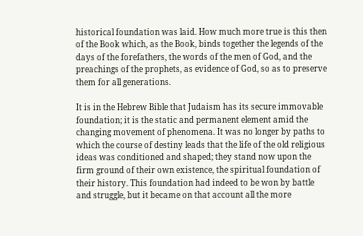historical foundation was laid. How much more true is this then of the Book which, as the Book, binds together the legends of the days of the forefathers, the words of the men of God, and the preachings of the prophets, as evidence of God, so as to preserve them for all generations.

It is in the Hebrew Bible that Judaism has its secure immovable foundation; it is the static and permanent element amid the changing movement of phenomena. It was no longer by paths to which the course of destiny leads that the life of the old religious ideas was conditioned and shaped; they stand now upon the firm ground of their own existence, the spiritual foundation of their history. This foundation had indeed to be won by battle and struggle, but it became on that account all the more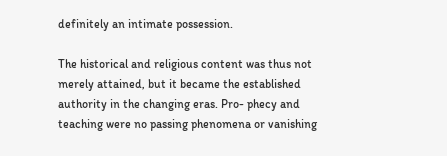definitely an intimate possession.

The historical and religious content was thus not merely attained, but it became the established authority in the changing eras. Pro- phecy and teaching were no passing phenomena or vanishing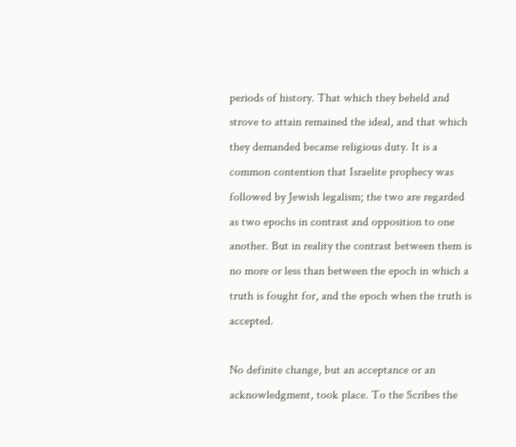periods of history. That which they beheld and strove to attain remained the ideal, and that which they demanded became religious duty. It is a common contention that Israelite prophecy was followed by Jewish legalism; the two are regarded as two epochs in contrast and opposition to one another. But in reality the contrast between them is no more or less than between the epoch in which a truth is fought for, and the epoch when the truth is accepted.

No definite change, but an acceptance or an acknowledgment, took place. To the Scribes the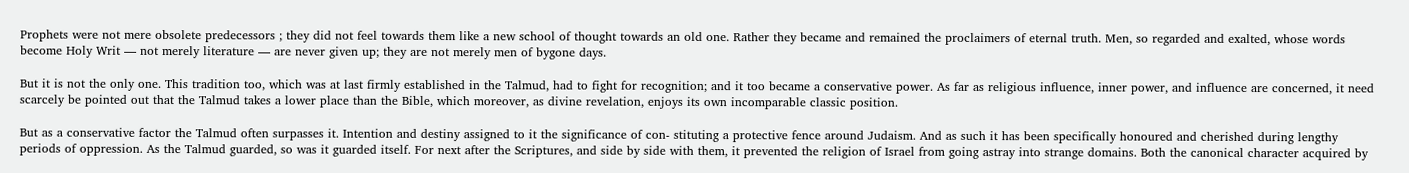Prophets were not mere obsolete predecessors ; they did not feel towards them like a new school of thought towards an old one. Rather they became and remained the proclaimers of eternal truth. Men, so regarded and exalted, whose words become Holy Writ — not merely literature — are never given up; they are not merely men of bygone days.

But it is not the only one. This tradition too, which was at last firmly established in the Talmud, had to fight for recognition; and it too became a conservative power. As far as religious influence, inner power, and influence are concerned, it need scarcely be pointed out that the Talmud takes a lower place than the Bible, which moreover, as divine revelation, enjoys its own incomparable classic position.

But as a conservative factor the Talmud often surpasses it. Intention and destiny assigned to it the significance of con- stituting a protective fence around Judaism. And as such it has been specifically honoured and cherished during lengthy periods of oppression. As the Talmud guarded, so was it guarded itself. For next after the Scriptures, and side by side with them, it prevented the religion of Israel from going astray into strange domains. Both the canonical character acquired by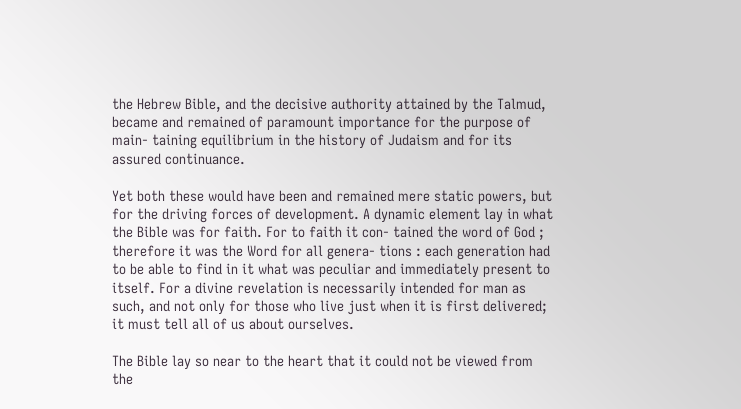the Hebrew Bible, and the decisive authority attained by the Talmud, became and remained of paramount importance for the purpose of main- taining equilibrium in the history of Judaism and for its assured continuance.

Yet both these would have been and remained mere static powers, but for the driving forces of development. A dynamic element lay in what the Bible was for faith. For to faith it con- tained the word of God ; therefore it was the Word for all genera- tions : each generation had to be able to find in it what was peculiar and immediately present to itself. For a divine revelation is necessarily intended for man as such, and not only for those who live just when it is first delivered; it must tell all of us about ourselves.

The Bible lay so near to the heart that it could not be viewed from the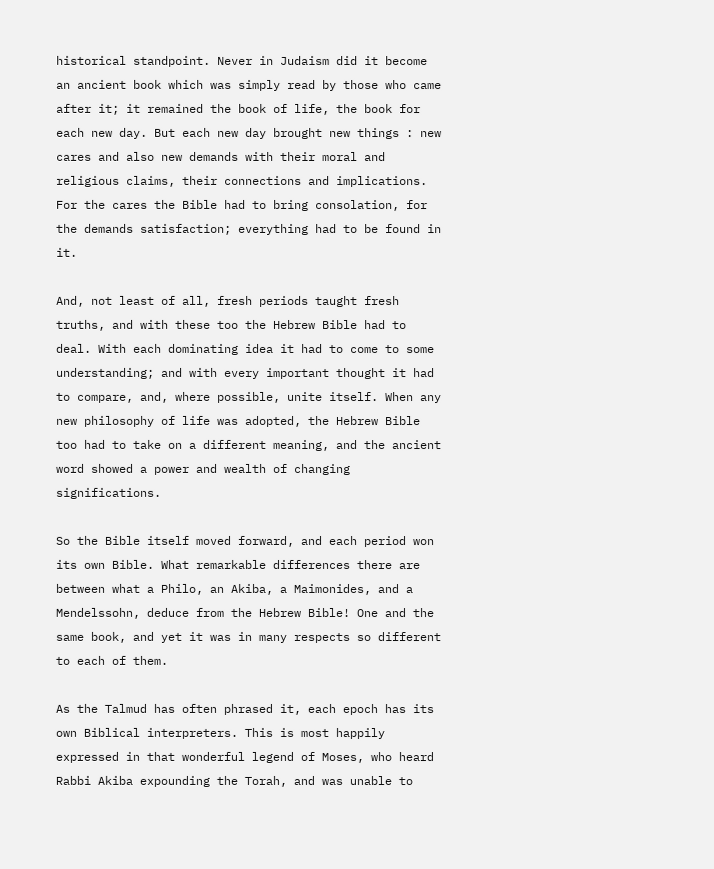historical standpoint. Never in Judaism did it become an ancient book which was simply read by those who came after it; it remained the book of life, the book for each new day. But each new day brought new things : new cares and also new demands with their moral and religious claims, their connections and implications. For the cares the Bible had to bring consolation, for the demands satisfaction; everything had to be found in it.

And, not least of all, fresh periods taught fresh truths, and with these too the Hebrew Bible had to deal. With each dominating idea it had to come to some understanding; and with every important thought it had to compare, and, where possible, unite itself. When any new philosophy of life was adopted, the Hebrew Bible too had to take on a different meaning, and the ancient word showed a power and wealth of changing significations.

So the Bible itself moved forward, and each period won its own Bible. What remarkable differences there are between what a Philo, an Akiba, a Maimonides, and a Mendelssohn, deduce from the Hebrew Bible! One and the same book, and yet it was in many respects so different to each of them.

As the Talmud has often phrased it, each epoch has its own Biblical interpreters. This is most happily expressed in that wonderful legend of Moses, who heard Rabbi Akiba expounding the Torah, and was unable to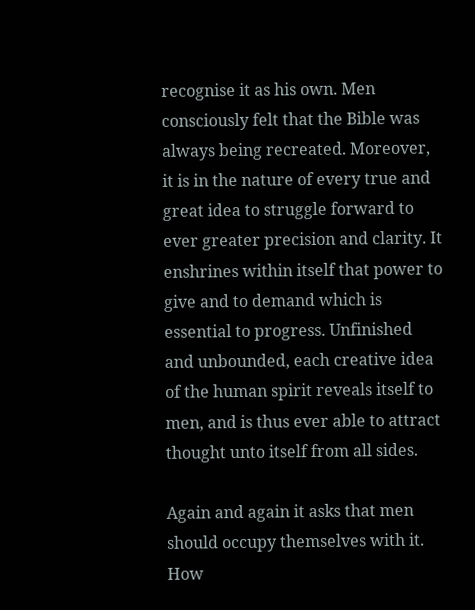recognise it as his own. Men consciously felt that the Bible was always being recreated. Moreover, it is in the nature of every true and great idea to struggle forward to ever greater precision and clarity. It enshrines within itself that power to give and to demand which is essential to progress. Unfinished and unbounded, each creative idea of the human spirit reveals itself to men, and is thus ever able to attract thought unto itself from all sides.

Again and again it asks that men should occupy themselves with it. How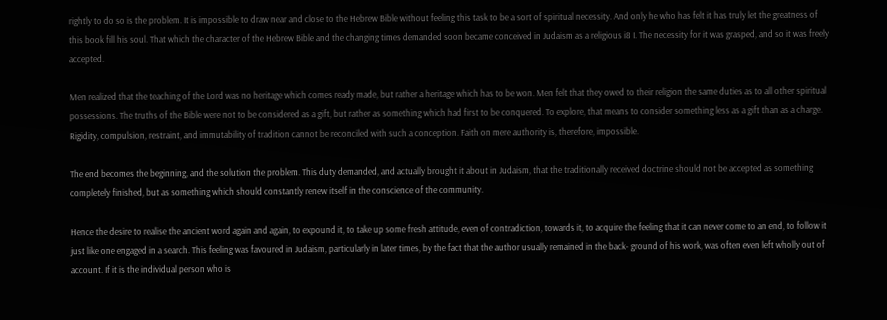rightly to do so is the problem. It is impossible to draw near and close to the Hebrew Bible without feeling this task to be a sort of spiritual necessity. And only he who has felt it has truly let the greatness of this book fill his soul. That which the character of the Hebrew Bible and the changing times demanded soon became conceived in Judaism as a religious i8 I. The necessity for it was grasped, and so it was freely accepted.

Men realized that the teaching of the Lord was no heritage which comes ready made, but rather a heritage which has to be won. Men felt that they owed to their religion the same duties as to all other spiritual possessions. The truths of the Bible were not to be considered as a gift, but rather as something which had first to be conquered. To explore, that means to consider something less as a gift than as a charge. Rigidity, compulsion, restraint, and immutability of tradition cannot be reconciled with such a conception. Faith on mere authority is, therefore, impossible.

The end becomes the beginning, and the solution the problem. This duty demanded, and actually brought it about in Judaism, that the traditionally received doctrine should not be accepted as something completely finished, but as something which should constantly renew itself in the conscience of the community.

Hence the desire to realise the ancient word again and again, to expound it, to take up some fresh attitude, even of contradiction, towards it, to acquire the feeling that it can never come to an end, to follow it just like one engaged in a search. This feeling was favoured in Judaism, particularly in later times, by the fact that the author usually remained in the back- ground of his work, was often even left wholly out of account. If it is the individual person who is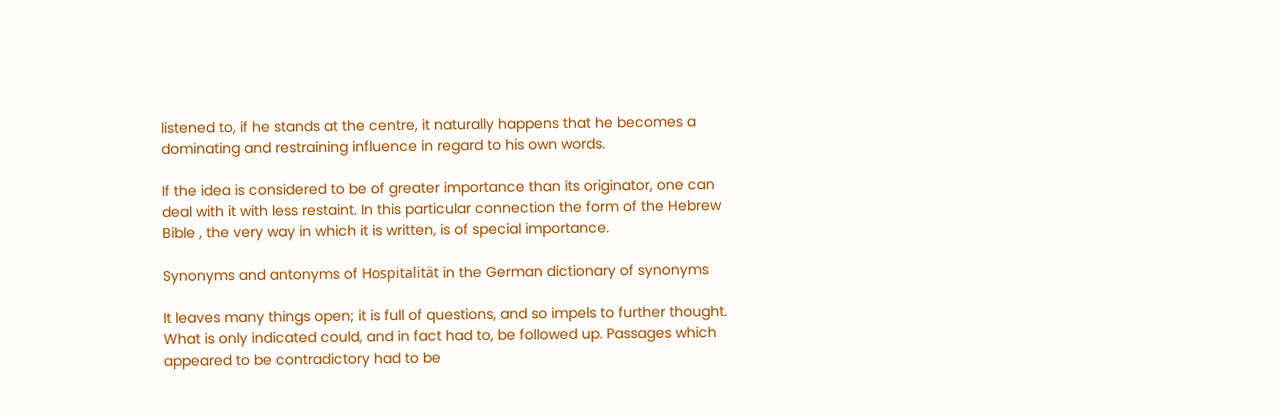listened to, if he stands at the centre, it naturally happens that he becomes a dominating and restraining influence in regard to his own words.

If the idea is considered to be of greater importance than its originator, one can deal with it with less restaint. In this particular connection the form of the Hebrew Bible , the very way in which it is written, is of special importance.

Synonyms and antonyms of Hospitalität in the German dictionary of synonyms

It leaves many things open; it is full of questions, and so impels to further thought. What is only indicated could, and in fact had to, be followed up. Passages which appeared to be contradictory had to be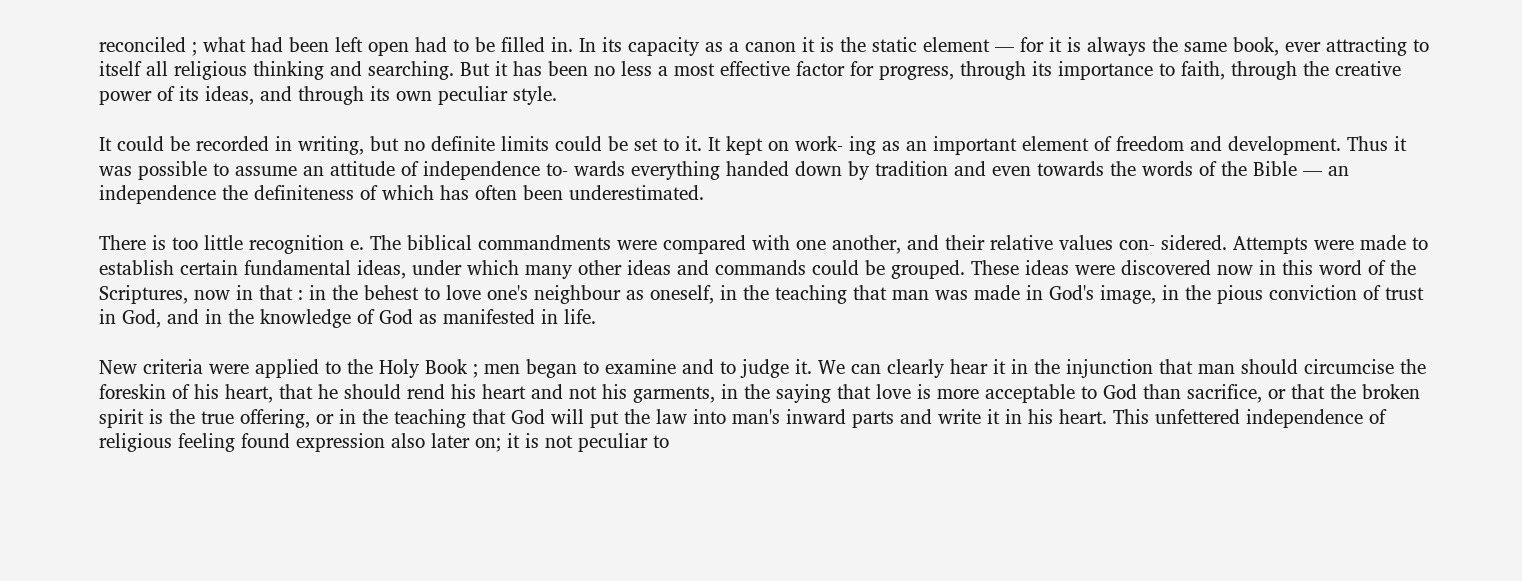reconciled ; what had been left open had to be filled in. In its capacity as a canon it is the static element — for it is always the same book, ever attracting to itself all religious thinking and searching. But it has been no less a most effective factor for progress, through its importance to faith, through the creative power of its ideas, and through its own peculiar style.

It could be recorded in writing, but no definite limits could be set to it. It kept on work- ing as an important element of freedom and development. Thus it was possible to assume an attitude of independence to- wards everything handed down by tradition and even towards the words of the Bible — an independence the definiteness of which has often been underestimated.

There is too little recognition e. The biblical commandments were compared with one another, and their relative values con- sidered. Attempts were made to establish certain fundamental ideas, under which many other ideas and commands could be grouped. These ideas were discovered now in this word of the Scriptures, now in that : in the behest to love one's neighbour as oneself, in the teaching that man was made in God's image, in the pious conviction of trust in God, and in the knowledge of God as manifested in life.

New criteria were applied to the Holy Book ; men began to examine and to judge it. We can clearly hear it in the injunction that man should circumcise the foreskin of his heart, that he should rend his heart and not his garments, in the saying that love is more acceptable to God than sacrifice, or that the broken spirit is the true offering, or in the teaching that God will put the law into man's inward parts and write it in his heart. This unfettered independence of religious feeling found expression also later on; it is not peculiar to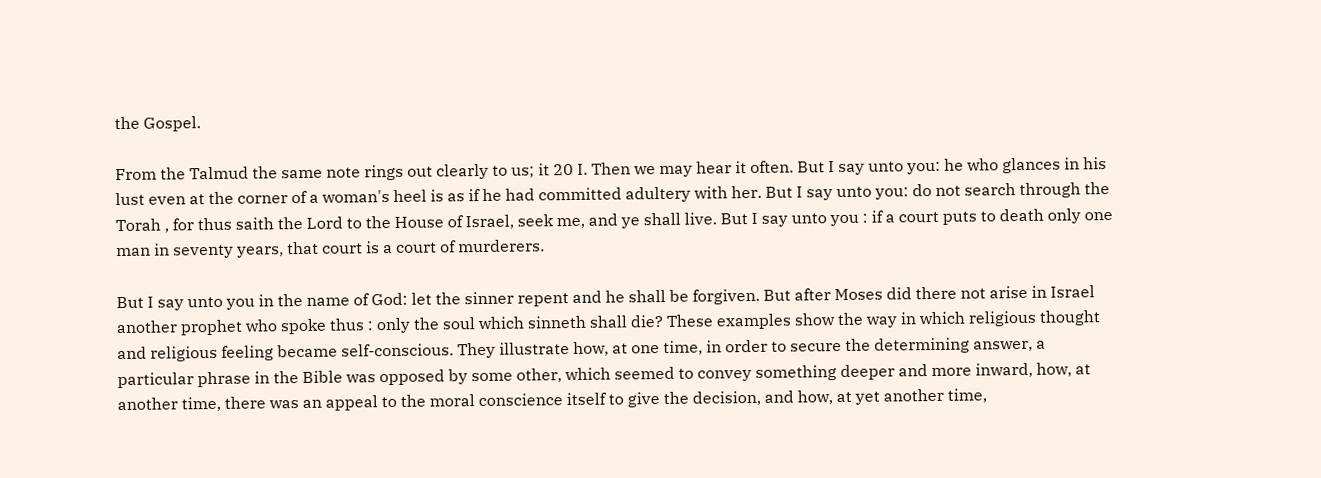the Gospel.

From the Talmud the same note rings out clearly to us; it 20 I. Then we may hear it often. But I say unto you: he who glances in his lust even at the corner of a woman's heel is as if he had committed adultery with her. But I say unto you: do not search through the Torah , for thus saith the Lord to the House of Israel, seek me, and ye shall live. But I say unto you : if a court puts to death only one man in seventy years, that court is a court of murderers.

But I say unto you in the name of God: let the sinner repent and he shall be forgiven. But after Moses did there not arise in Israel another prophet who spoke thus : only the soul which sinneth shall die? These examples show the way in which religious thought and religious feeling became self-conscious. They illustrate how, at one time, in order to secure the determining answer, a particular phrase in the Bible was opposed by some other, which seemed to convey something deeper and more inward, how, at another time, there was an appeal to the moral conscience itself to give the decision, and how, at yet another time,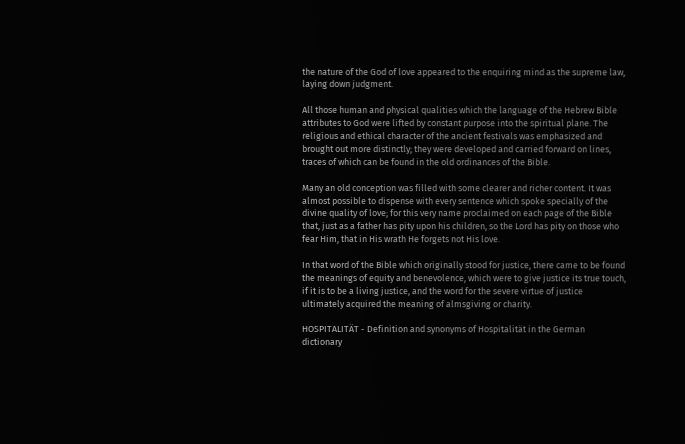the nature of the God of love appeared to the enquiring mind as the supreme law, laying down judgment.

All those human and physical qualities which the language of the Hebrew Bible attributes to God were lifted by constant purpose into the spiritual plane. The religious and ethical character of the ancient festivals was emphasized and brought out more distinctly; they were developed and carried forward on lines, traces of which can be found in the old ordinances of the Bible.

Many an old conception was filled with some clearer and richer content. It was almost possible to dispense with every sentence which spoke specially of the divine quality of love; for this very name proclaimed on each page of the Bible that, just as a father has pity upon his children, so the Lord has pity on those who fear Him, that in His wrath He forgets not His love.

In that word of the Bible which originally stood for justice, there came to be found the meanings of equity and benevolence, which were to give justice its true touch, if it is to be a living justice, and the word for the severe virtue of justice ultimately acquired the meaning of almsgiving or charity.

HOSPITALITÄT - Definition and synonyms of Hospitalität in the German dictionary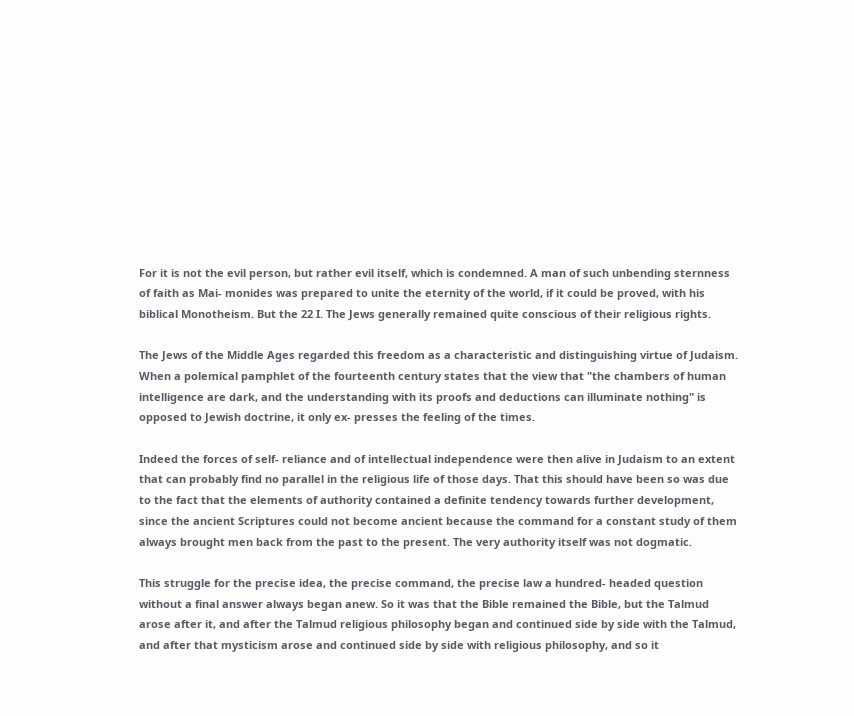For it is not the evil person, but rather evil itself, which is condemned. A man of such unbending sternness of faith as Mai- monides was prepared to unite the eternity of the world, if it could be proved, with his biblical Monotheism. But the 22 I. The Jews generally remained quite conscious of their religious rights.

The Jews of the Middle Ages regarded this freedom as a characteristic and distinguishing virtue of Judaism. When a polemical pamphlet of the fourteenth century states that the view that "the chambers of human intelligence are dark, and the understanding with its proofs and deductions can illuminate nothing" is opposed to Jewish doctrine, it only ex- presses the feeling of the times.

Indeed the forces of self- reliance and of intellectual independence were then alive in Judaism to an extent that can probably find no parallel in the religious life of those days. That this should have been so was due to the fact that the elements of authority contained a definite tendency towards further development, since the ancient Scriptures could not become ancient because the command for a constant study of them always brought men back from the past to the present. The very authority itself was not dogmatic.

This struggle for the precise idea, the precise command, the precise law a hundred- headed question without a final answer always began anew. So it was that the Bible remained the Bible, but the Talmud arose after it, and after the Talmud religious philosophy began and continued side by side with the Talmud, and after that mysticism arose and continued side by side with religious philosophy, and so it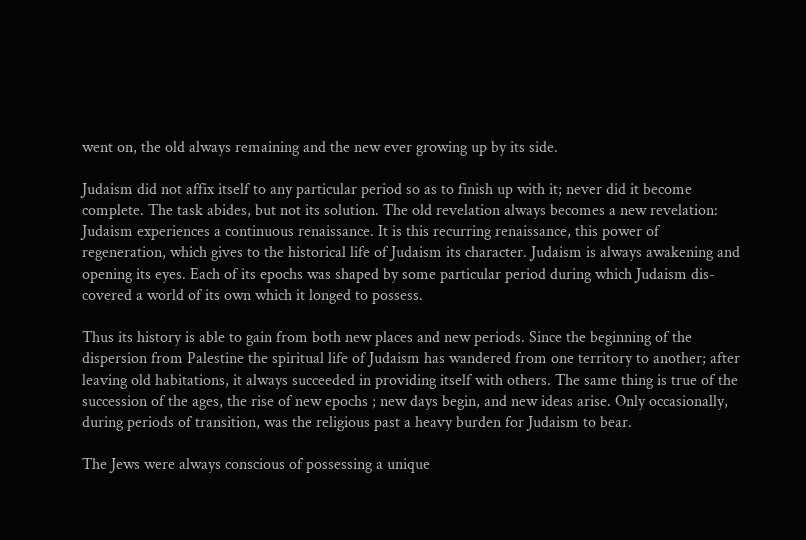went on, the old always remaining and the new ever growing up by its side.

Judaism did not affix itself to any particular period so as to finish up with it; never did it become complete. The task abides, but not its solution. The old revelation always becomes a new revelation: Judaism experiences a continuous renaissance. It is this recurring renaissance, this power of regeneration, which gives to the historical life of Judaism its character. Judaism is always awakening and opening its eyes. Each of its epochs was shaped by some particular period during which Judaism dis- covered a world of its own which it longed to possess.

Thus its history is able to gain from both new places and new periods. Since the beginning of the dispersion from Palestine the spiritual life of Judaism has wandered from one territory to another; after leaving old habitations, it always succeeded in providing itself with others. The same thing is true of the succession of the ages, the rise of new epochs ; new days begin, and new ideas arise. Only occasionally, during periods of transition, was the religious past a heavy burden for Judaism to bear.

The Jews were always conscious of possessing a unique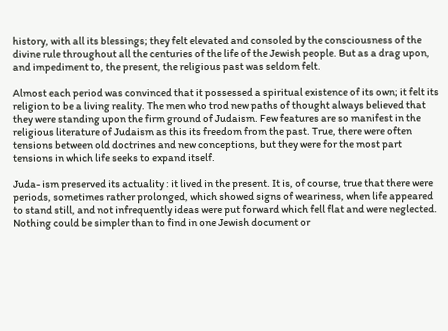history, with all its blessings; they felt elevated and consoled by the consciousness of the divine rule throughout all the centuries of the life of the Jewish people. But as a drag upon, and impediment to, the present, the religious past was seldom felt.

Almost each period was convinced that it possessed a spiritual existence of its own; it felt its religion to be a living reality. The men who trod new paths of thought always believed that they were standing upon the firm ground of Judaism. Few features are so manifest in the religious literature of Judaism as this its freedom from the past. True, there were often tensions between old doctrines and new conceptions, but they were for the most part tensions in which life seeks to expand itself.

Juda- ism preserved its actuality : it lived in the present. It is, of course, true that there were periods, sometimes rather prolonged, which showed signs of weariness, when life appeared to stand still, and not infrequently ideas were put forward which fell flat and were neglected. Nothing could be simpler than to find in one Jewish document or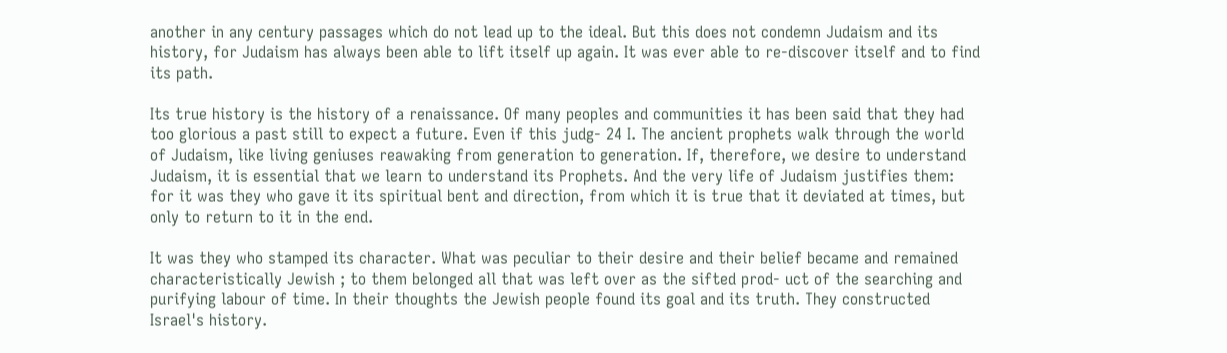another in any century passages which do not lead up to the ideal. But this does not condemn Judaism and its history, for Judaism has always been able to lift itself up again. It was ever able to re-discover itself and to find its path.

Its true history is the history of a renaissance. Of many peoples and communities it has been said that they had too glorious a past still to expect a future. Even if this judg- 24 I. The ancient prophets walk through the world of Judaism, like living geniuses reawaking from generation to generation. If, therefore, we desire to understand Judaism, it is essential that we learn to understand its Prophets. And the very life of Judaism justifies them: for it was they who gave it its spiritual bent and direction, from which it is true that it deviated at times, but only to return to it in the end.

It was they who stamped its character. What was peculiar to their desire and their belief became and remained characteristically Jewish ; to them belonged all that was left over as the sifted prod- uct of the searching and purifying labour of time. In their thoughts the Jewish people found its goal and its truth. They constructed Israel's history.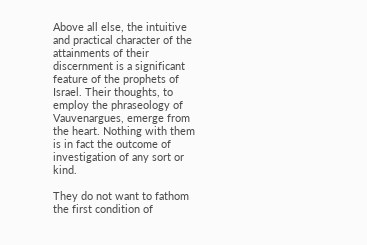Above all else, the intuitive and practical character of the attainments of their discernment is a significant feature of the prophets of Israel. Their thoughts, to employ the phraseology of Vauvenargues, emerge from the heart. Nothing with them is in fact the outcome of investigation of any sort or kind.

They do not want to fathom the first condition of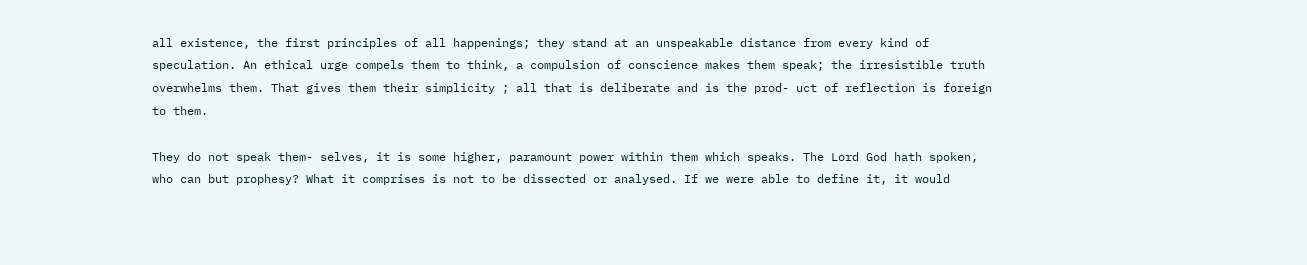all existence, the first principles of all happenings; they stand at an unspeakable distance from every kind of speculation. An ethical urge compels them to think, a compulsion of conscience makes them speak; the irresistible truth overwhelms them. That gives them their simplicity ; all that is deliberate and is the prod- uct of reflection is foreign to them.

They do not speak them- selves, it is some higher, paramount power within them which speaks. The Lord God hath spoken, who can but prophesy? What it comprises is not to be dissected or analysed. If we were able to define it, it would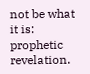not be what it is: prophetic revelation.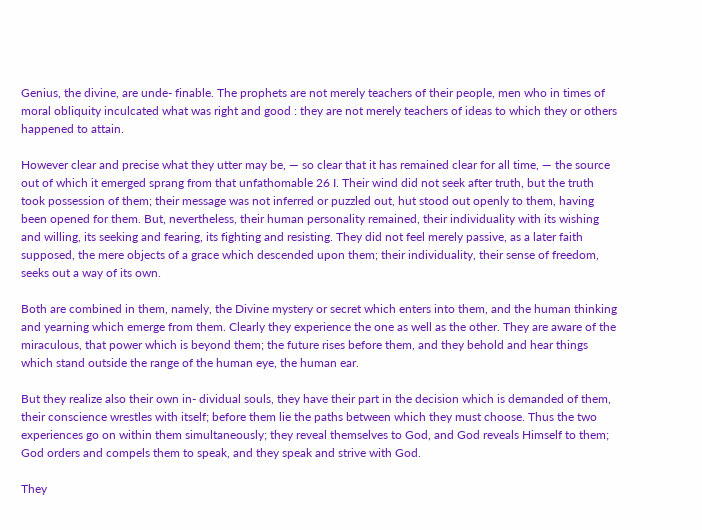Genius, the divine, are unde- finable. The prophets are not merely teachers of their people, men who in times of moral obliquity inculcated what was right and good : they are not merely teachers of ideas to which they or others happened to attain.

However clear and precise what they utter may be, — so clear that it has remained clear for all time, — the source out of which it emerged sprang from that unfathomable 26 I. Their wind did not seek after truth, but the truth took possession of them; their message was not inferred or puzzled out, hut stood out openly to them, having been opened for them. But, nevertheless, their human personality remained, their individuality with its wishing and willing, its seeking and fearing, its fighting and resisting. They did not feel merely passive, as a later faith supposed, the mere objects of a grace which descended upon them; their individuality, their sense of freedom, seeks out a way of its own.

Both are combined in them, namely, the Divine mystery or secret which enters into them, and the human thinking and yearning which emerge from them. Clearly they experience the one as well as the other. They are aware of the miraculous, that power which is beyond them; the future rises before them, and they behold and hear things which stand outside the range of the human eye, the human ear.

But they realize also their own in- dividual souls, they have their part in the decision which is demanded of them, their conscience wrestles with itself; before them lie the paths between which they must choose. Thus the two experiences go on within them simultaneously; they reveal themselves to God, and God reveals Himself to them; God orders and compels them to speak, and they speak and strive with God.

They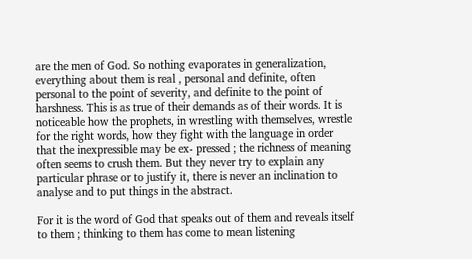are the men of God. So nothing evaporates in generalization, everything about them is real , personal and definite, often personal to the point of severity, and definite to the point of harshness. This is as true of their demands as of their words. It is noticeable how the prophets, in wrestling with themselves, wrestle for the right words, how they fight with the language in order that the inexpressible may be ex- pressed ; the richness of meaning often seems to crush them. But they never try to explain any particular phrase or to justify it, there is never an inclination to analyse and to put things in the abstract.

For it is the word of God that speaks out of them and reveals itself to them ; thinking to them has come to mean listening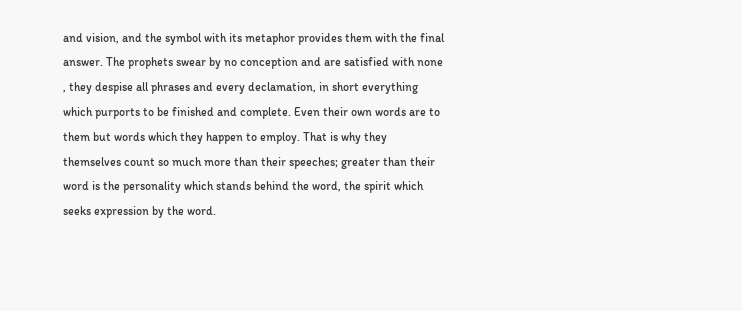and vision, and the symbol with its metaphor provides them with the final answer. The prophets swear by no conception and are satisfied with none , they despise all phrases and every declamation, in short everything which purports to be finished and complete. Even their own words are to them but words which they happen to employ. That is why they themselves count so much more than their speeches; greater than their word is the personality which stands behind the word, the spirit which seeks expression by the word.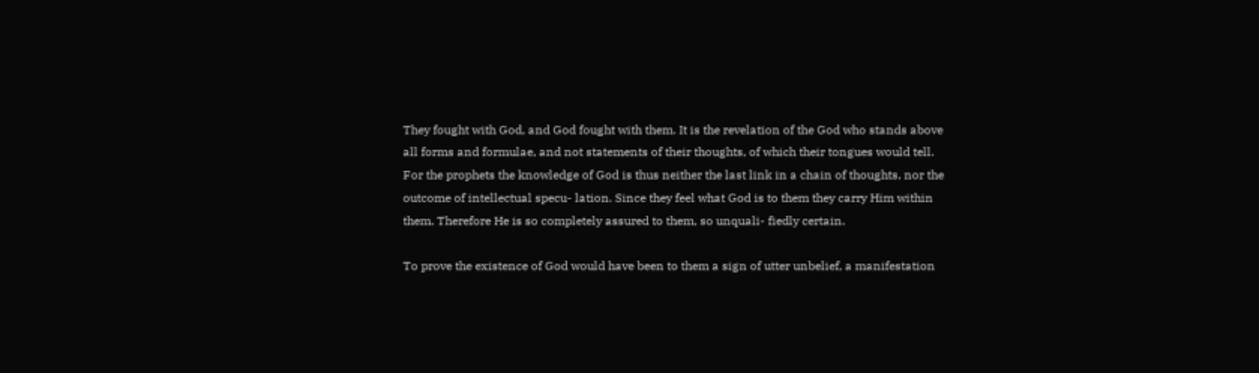They fought with God, and God fought with them. It is the revelation of the God who stands above all forms and formulae, and not statements of their thoughts, of which their tongues would tell. For the prophets the knowledge of God is thus neither the last link in a chain of thoughts, nor the outcome of intellectual specu- lation. Since they feel what God is to them they carry Him within them. Therefore He is so completely assured to them, so unquali- fiedly certain.

To prove the existence of God would have been to them a sign of utter unbelief, a manifestation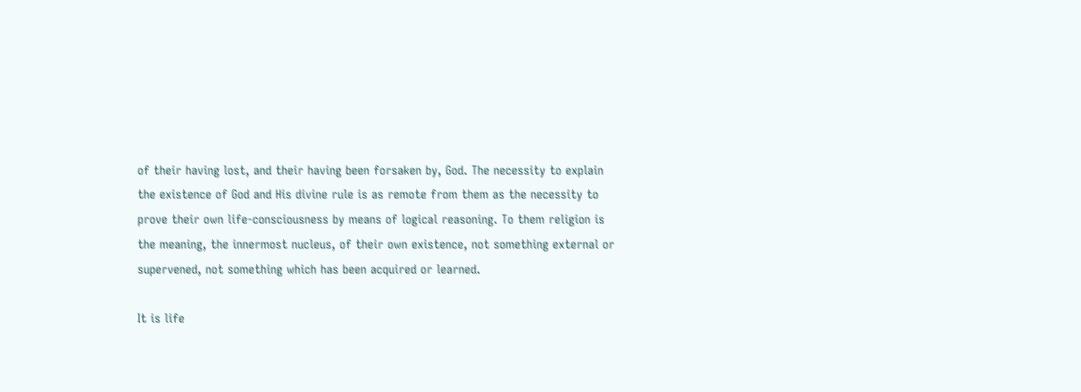of their having lost, and their having been forsaken by, God. The necessity to explain the existence of God and His divine rule is as remote from them as the necessity to prove their own life-consciousness by means of logical reasoning. To them religion is the meaning, the innermost nucleus, of their own existence, not something external or supervened, not something which has been acquired or learned.

It is life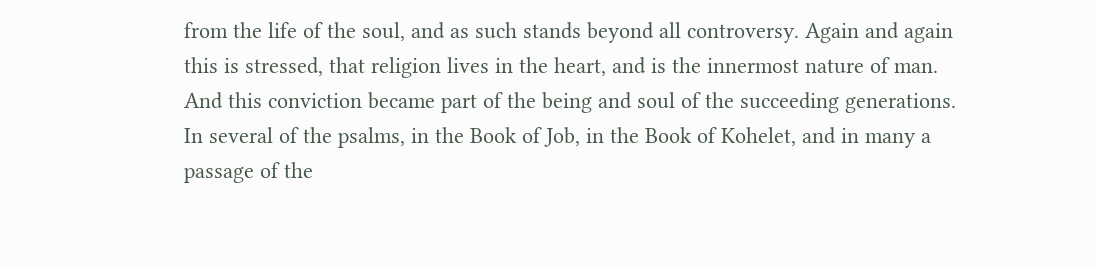from the life of the soul, and as such stands beyond all controversy. Again and again this is stressed, that religion lives in the heart, and is the innermost nature of man. And this conviction became part of the being and soul of the succeeding generations. In several of the psalms, in the Book of Job, in the Book of Kohelet, and in many a passage of the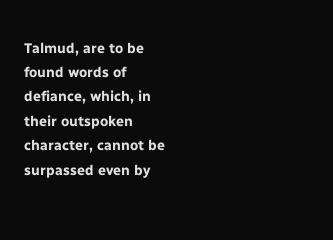Talmud, are to be found words of defiance, which, in their outspoken character, cannot be surpassed even by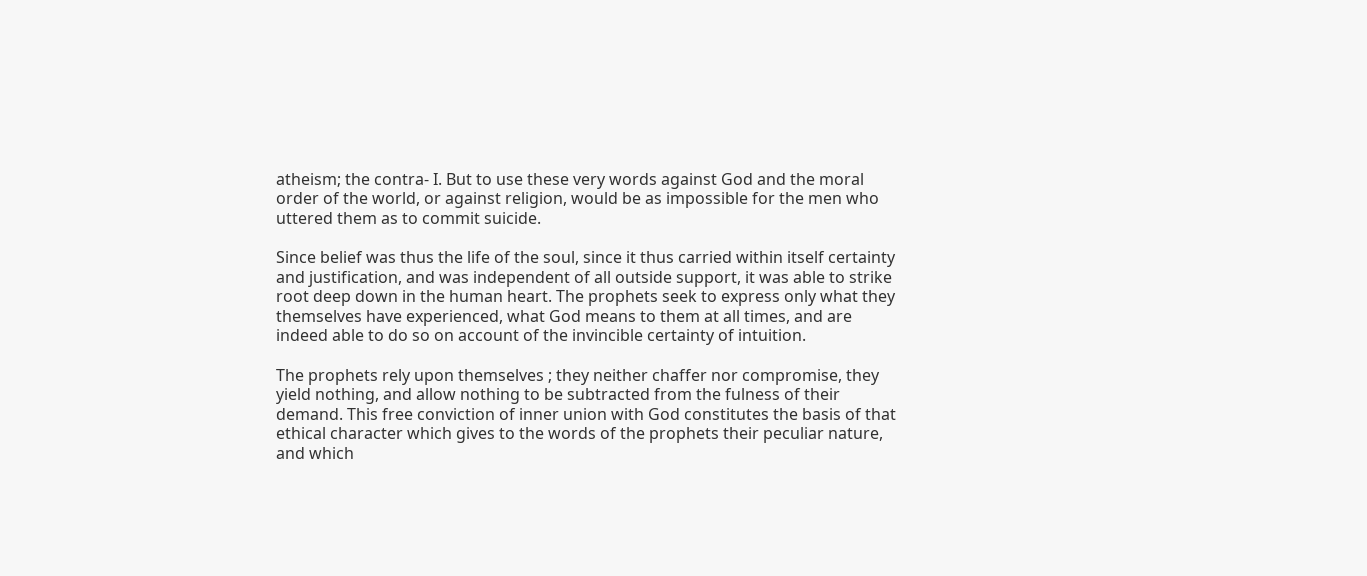atheism; the contra- I. But to use these very words against God and the moral order of the world, or against religion, would be as impossible for the men who uttered them as to commit suicide.

Since belief was thus the life of the soul, since it thus carried within itself certainty and justification, and was independent of all outside support, it was able to strike root deep down in the human heart. The prophets seek to express only what they themselves have experienced, what God means to them at all times, and are indeed able to do so on account of the invincible certainty of intuition.

The prophets rely upon themselves ; they neither chaffer nor compromise, they yield nothing, and allow nothing to be subtracted from the fulness of their demand. This free conviction of inner union with God constitutes the basis of that ethical character which gives to the words of the prophets their peculiar nature, and which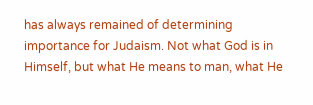has always remained of determining importance for Judaism. Not what God is in Himself, but what He means to man, what He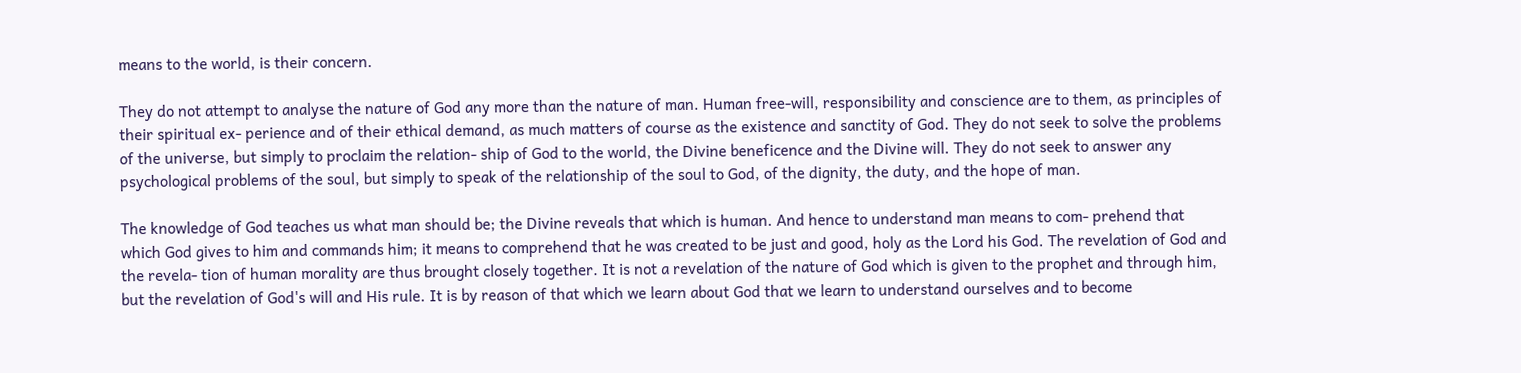means to the world, is their concern.

They do not attempt to analyse the nature of God any more than the nature of man. Human free-will, responsibility and conscience are to them, as principles of their spiritual ex- perience and of their ethical demand, as much matters of course as the existence and sanctity of God. They do not seek to solve the problems of the universe, but simply to proclaim the relation- ship of God to the world, the Divine beneficence and the Divine will. They do not seek to answer any psychological problems of the soul, but simply to speak of the relationship of the soul to God, of the dignity, the duty, and the hope of man.

The knowledge of God teaches us what man should be; the Divine reveals that which is human. And hence to understand man means to com- prehend that which God gives to him and commands him; it means to comprehend that he was created to be just and good, holy as the Lord his God. The revelation of God and the revela- tion of human morality are thus brought closely together. It is not a revelation of the nature of God which is given to the prophet and through him, but the revelation of God's will and His rule. It is by reason of that which we learn about God that we learn to understand ourselves and to become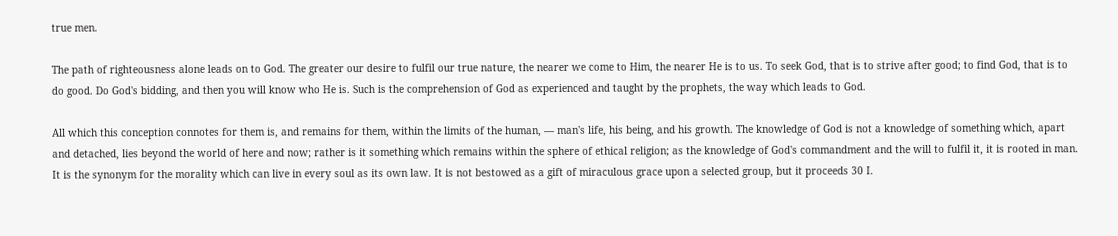true men.

The path of righteousness alone leads on to God. The greater our desire to fulfil our true nature, the nearer we come to Him, the nearer He is to us. To seek God, that is to strive after good; to find God, that is to do good. Do God's bidding, and then you will know who He is. Such is the comprehension of God as experienced and taught by the prophets, the way which leads to God.

All which this conception connotes for them is, and remains for them, within the limits of the human, — man's life, his being, and his growth. The knowledge of God is not a knowledge of something which, apart and detached, lies beyond the world of here and now; rather is it something which remains within the sphere of ethical religion; as the knowledge of God's commandment and the will to fulfil it, it is rooted in man. It is the synonym for the morality which can live in every soul as its own law. It is not bestowed as a gift of miraculous grace upon a selected group, but it proceeds 30 I.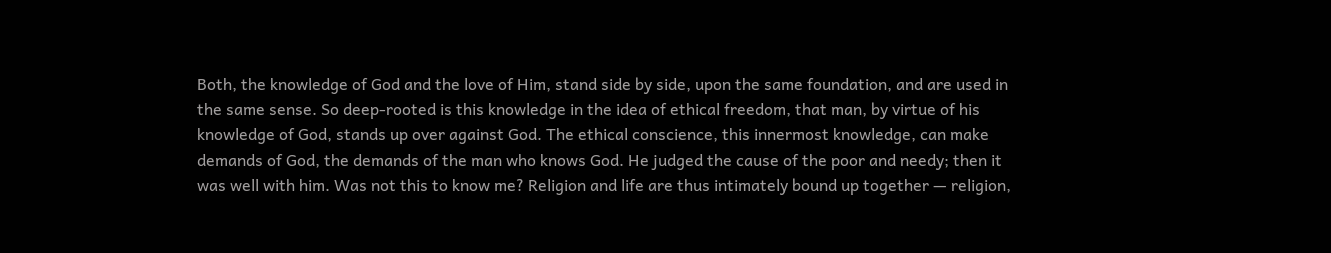Both, the knowledge of God and the love of Him, stand side by side, upon the same foundation, and are used in the same sense. So deep-rooted is this knowledge in the idea of ethical freedom, that man, by virtue of his knowledge of God, stands up over against God. The ethical conscience, this innermost knowledge, can make demands of God, the demands of the man who knows God. He judged the cause of the poor and needy; then it was well with him. Was not this to know me? Religion and life are thus intimately bound up together — religion,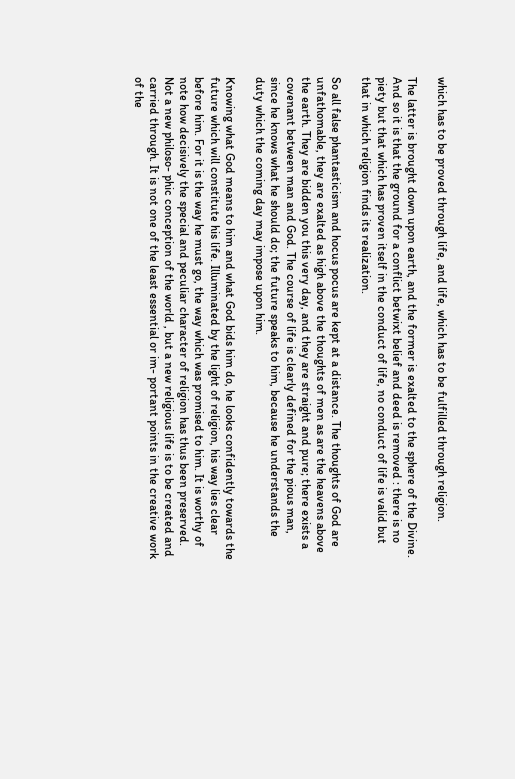which has to be proved through life, and life, which has to be fulfilled through religion.

The latter is brought down upon earth, and the former is exalted to the sphere of the Divine. And so it is that the ground for a conflict betwixt belief and deed is removed : there is no piety but that which has proven itself in the conduct of life, no conduct of life is valid but that in which religion finds its realization.

So all false phantasticism and hocus pocus are kept at a distance. The thoughts of God are unfathomable, they are exalted as high above the thoughts of men as are the heavens above the earth. They are bidden you this very day, and they are straight and pure; there exists a covenant between man and God. The course of life is clearly defined for the pious man, since he knows what he should do; the future speaks to him, because he understands the duty which the coming day may impose upon him.

Knowing what God means to him and what God bids him do, he looks confidently towards the future which will constitute his life. Illuminated by the light of religion, his way lies clear before him. For it is the way he must go, the way which was promised to him. It is worthy of note how decisively the special and peculiar character of religion has thus been preserved. Not a new philoso- phic conception of the world , but a new religious life is to be created and carried through. It is not one of the least essential or im- portant points in the creative work of the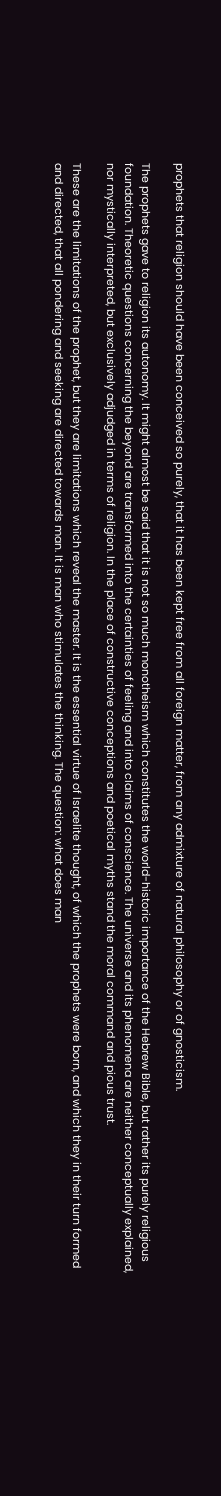prophets that religion should have been conceived so purely, that it has been kept free from all foreign matter, from any admixture of natural philosophy or of gnosticism.

The prophets gave to religion its autonomy. It might almost be said that it is not so much monotheism which constitutes the world-historic importance of the Hebrew Bible, but rather its purely religious foundation. Theoretic questions concerning the beyond are transformed into the certainties of feeling and into claims of conscience. The universe and its phenomena are neither conceptually explained, nor mystically interpreted, but exclusively adjudged in terms of religion. In the place of constructive conceptions and poetical myths stand the moral command and pious trust.

These are the limitations of the prophet, but they are limitations which reveal the master. It is the essential virtue of Israelite thought, of which the prophets were born, and which they in their turn formed and directed, that all pondering and seeking are directed towards man. It is man who stimulates the thinking. The question: what does man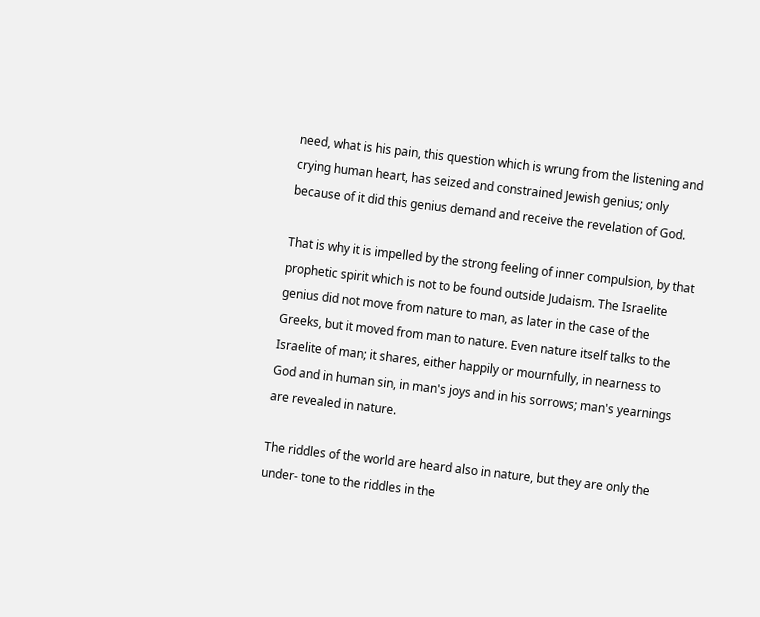need, what is his pain, this question which is wrung from the listening and crying human heart, has seized and constrained Jewish genius; only because of it did this genius demand and receive the revelation of God.

That is why it is impelled by the strong feeling of inner compulsion, by that prophetic spirit which is not to be found outside Judaism. The Israelite genius did not move from nature to man, as later in the case of the Greeks, but it moved from man to nature. Even nature itself talks to the Israelite of man; it shares, either happily or mournfully, in nearness to God and in human sin, in man's joys and in his sorrows; man's yearnings are revealed in nature.

The riddles of the world are heard also in nature, but they are only the under- tone to the riddles in the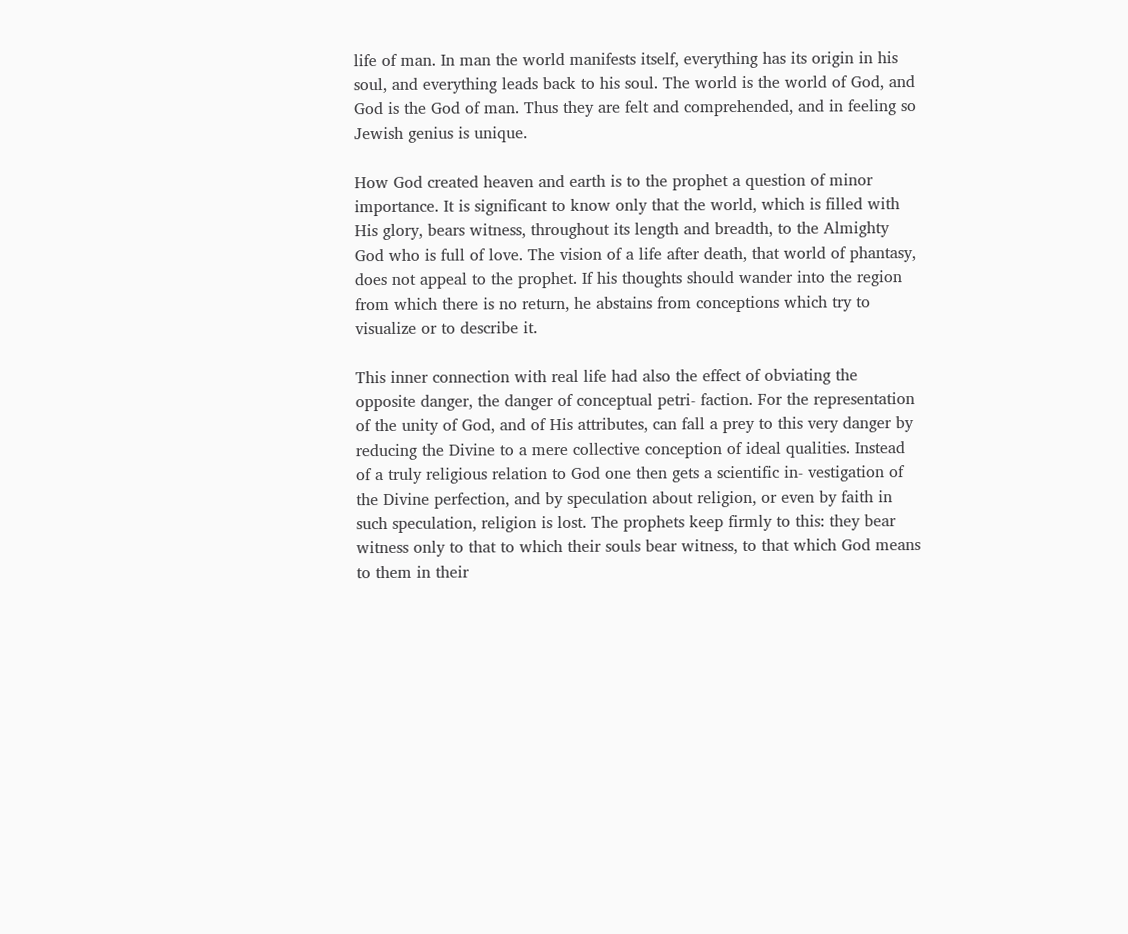life of man. In man the world manifests itself, everything has its origin in his soul, and everything leads back to his soul. The world is the world of God, and God is the God of man. Thus they are felt and comprehended, and in feeling so Jewish genius is unique.

How God created heaven and earth is to the prophet a question of minor importance. It is significant to know only that the world, which is filled with His glory, bears witness, throughout its length and breadth, to the Almighty God who is full of love. The vision of a life after death, that world of phantasy, does not appeal to the prophet. If his thoughts should wander into the region from which there is no return, he abstains from conceptions which try to visualize or to describe it.

This inner connection with real life had also the effect of obviating the opposite danger, the danger of conceptual petri- faction. For the representation of the unity of God, and of His attributes, can fall a prey to this very danger by reducing the Divine to a mere collective conception of ideal qualities. Instead of a truly religious relation to God one then gets a scientific in- vestigation of the Divine perfection, and by speculation about religion, or even by faith in such speculation, religion is lost. The prophets keep firmly to this: they bear witness only to that to which their souls bear witness, to that which God means to them in their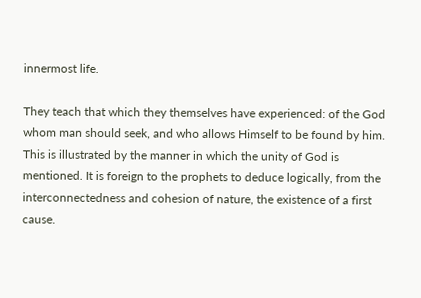innermost life.

They teach that which they themselves have experienced: of the God whom man should seek, and who allows Himself to be found by him. This is illustrated by the manner in which the unity of God is mentioned. It is foreign to the prophets to deduce logically, from the interconnectedness and cohesion of nature, the existence of a first cause.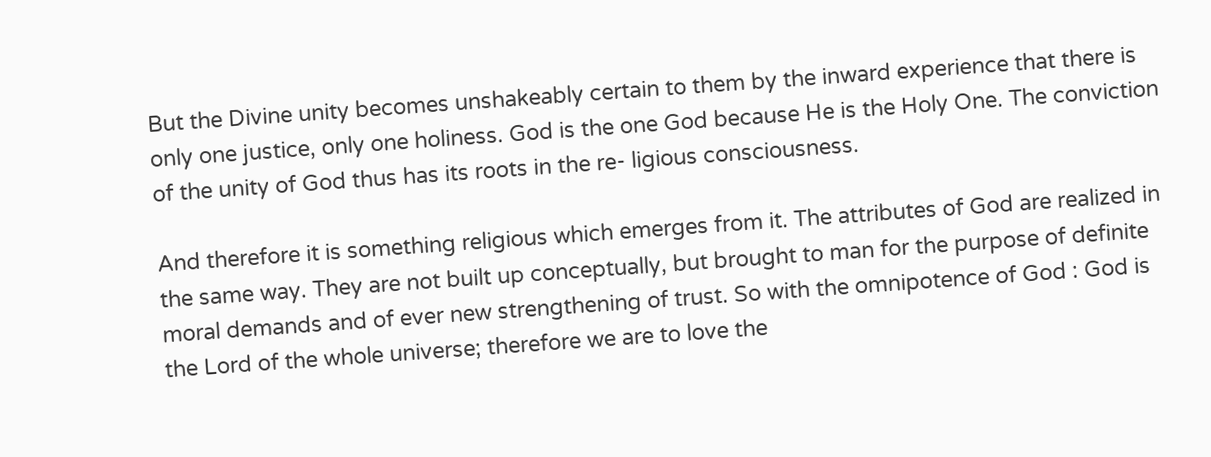But the Divine unity becomes unshakeably certain to them by the inward experience that there is only one justice, only one holiness. God is the one God because He is the Holy One. The conviction of the unity of God thus has its roots in the re- ligious consciousness.

And therefore it is something religious which emerges from it. The attributes of God are realized in the same way. They are not built up conceptually, but brought to man for the purpose of definite moral demands and of ever new strengthening of trust. So with the omnipotence of God : God is the Lord of the whole universe; therefore we are to love the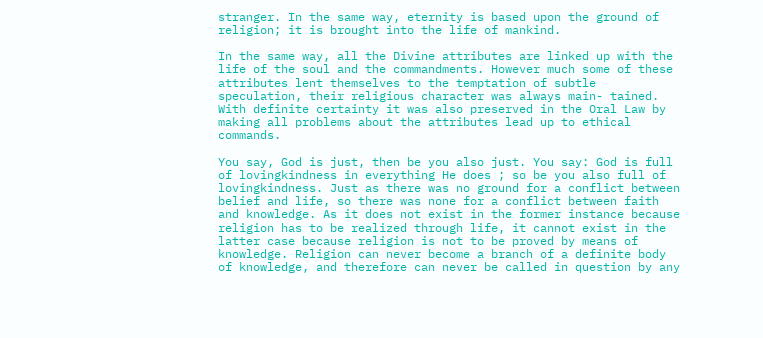stranger. In the same way, eternity is based upon the ground of religion; it is brought into the life of mankind.

In the same way, all the Divine attributes are linked up with the life of the soul and the commandments. However much some of these attributes lent themselves to the temptation of subtle speculation, their religious character was always main- tained. With definite certainty it was also preserved in the Oral Law by making all problems about the attributes lead up to ethical commands.

You say, God is just, then be you also just. You say: God is full of lovingkindness in everything He does ; so be you also full of lovingkindness. Just as there was no ground for a conflict between belief and life, so there was none for a conflict between faith and knowledge. As it does not exist in the former instance because religion has to be realized through life, it cannot exist in the latter case because religion is not to be proved by means of knowledge. Religion can never become a branch of a definite body of knowledge, and therefore can never be called in question by any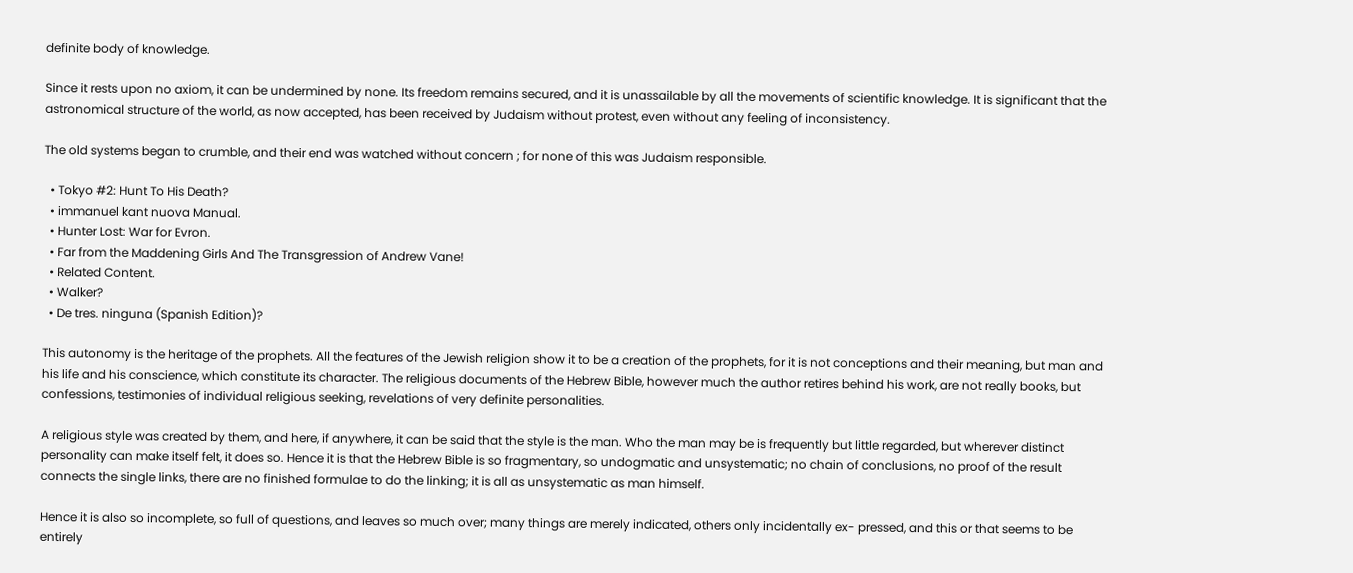definite body of knowledge.

Since it rests upon no axiom, it can be undermined by none. Its freedom remains secured, and it is unassailable by all the movements of scientific knowledge. It is significant that the astronomical structure of the world, as now accepted, has been received by Judaism without protest, even without any feeling of inconsistency.

The old systems began to crumble, and their end was watched without concern ; for none of this was Judaism responsible.

  • Tokyo #2: Hunt To His Death?
  • immanuel kant nuova Manual.
  • Hunter Lost: War for Evron.
  • Far from the Maddening Girls And The Transgression of Andrew Vane!
  • Related Content.
  • Walker?
  • De tres. ninguna (Spanish Edition)?

This autonomy is the heritage of the prophets. All the features of the Jewish religion show it to be a creation of the prophets, for it is not conceptions and their meaning, but man and his life and his conscience, which constitute its character. The religious documents of the Hebrew Bible, however much the author retires behind his work, are not really books, but confessions, testimonies of individual religious seeking, revelations of very definite personalities.

A religious style was created by them, and here, if anywhere, it can be said that the style is the man. Who the man may be is frequently but little regarded, but wherever distinct personality can make itself felt, it does so. Hence it is that the Hebrew Bible is so fragmentary, so undogmatic and unsystematic; no chain of conclusions, no proof of the result connects the single links, there are no finished formulae to do the linking; it is all as unsystematic as man himself.

Hence it is also so incomplete, so full of questions, and leaves so much over; many things are merely indicated, others only incidentally ex- pressed, and this or that seems to be entirely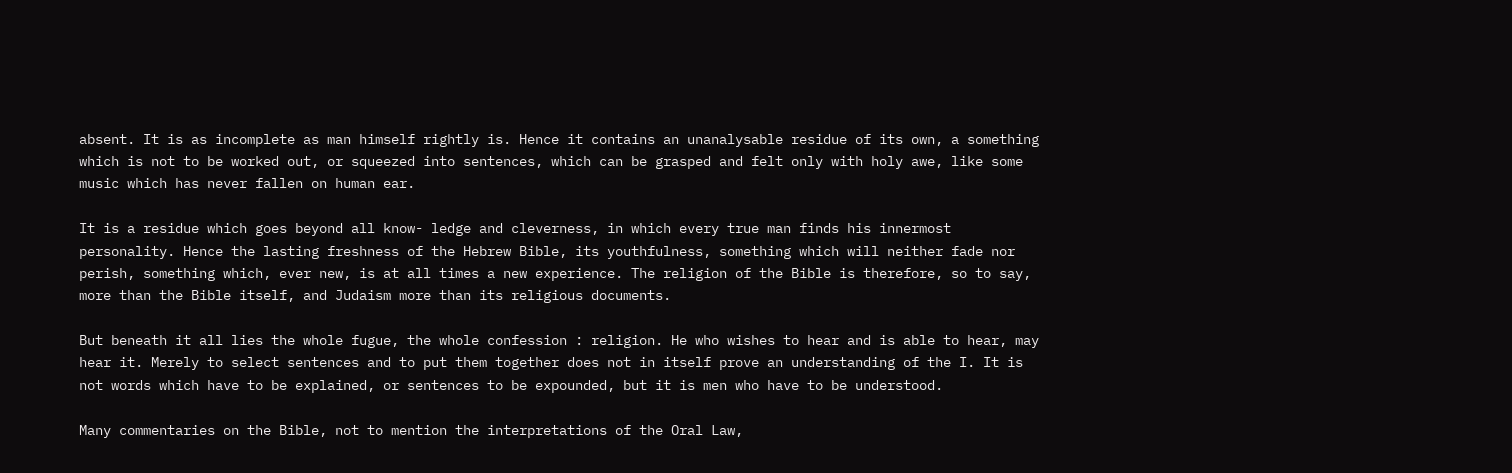absent. It is as incomplete as man himself rightly is. Hence it contains an unanalysable residue of its own, a something which is not to be worked out, or squeezed into sentences, which can be grasped and felt only with holy awe, like some music which has never fallen on human ear.

It is a residue which goes beyond all know- ledge and cleverness, in which every true man finds his innermost personality. Hence the lasting freshness of the Hebrew Bible, its youthfulness, something which will neither fade nor perish, something which, ever new, is at all times a new experience. The religion of the Bible is therefore, so to say, more than the Bible itself, and Judaism more than its religious documents.

But beneath it all lies the whole fugue, the whole confession : religion. He who wishes to hear and is able to hear, may hear it. Merely to select sentences and to put them together does not in itself prove an understanding of the I. It is not words which have to be explained, or sentences to be expounded, but it is men who have to be understood.

Many commentaries on the Bible, not to mention the interpretations of the Oral Law,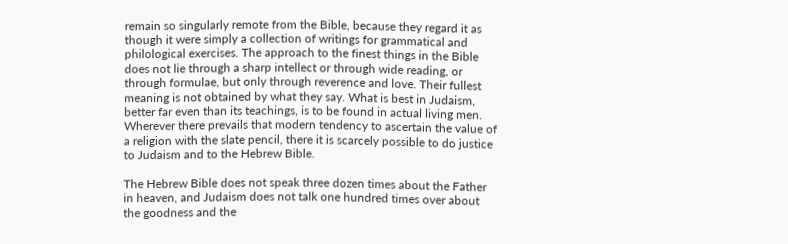remain so singularly remote from the Bible, because they regard it as though it were simply a collection of writings for grammatical and philological exercises. The approach to the finest things in the Bible does not lie through a sharp intellect or through wide reading, or through formulae, but only through reverence and love. Their fullest meaning is not obtained by what they say. What is best in Judaism, better far even than its teachings, is to be found in actual living men. Wherever there prevails that modern tendency to ascertain the value of a religion with the slate pencil, there it is scarcely possible to do justice to Judaism and to the Hebrew Bible.

The Hebrew Bible does not speak three dozen times about the Father in heaven, and Judaism does not talk one hundred times over about the goodness and the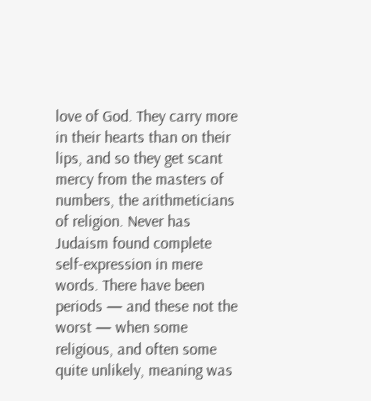love of God. They carry more in their hearts than on their lips, and so they get scant mercy from the masters of numbers, the arithmeticians of religion. Never has Judaism found complete self-expression in mere words. There have been periods — and these not the worst — when some religious, and often some quite unlikely, meaning was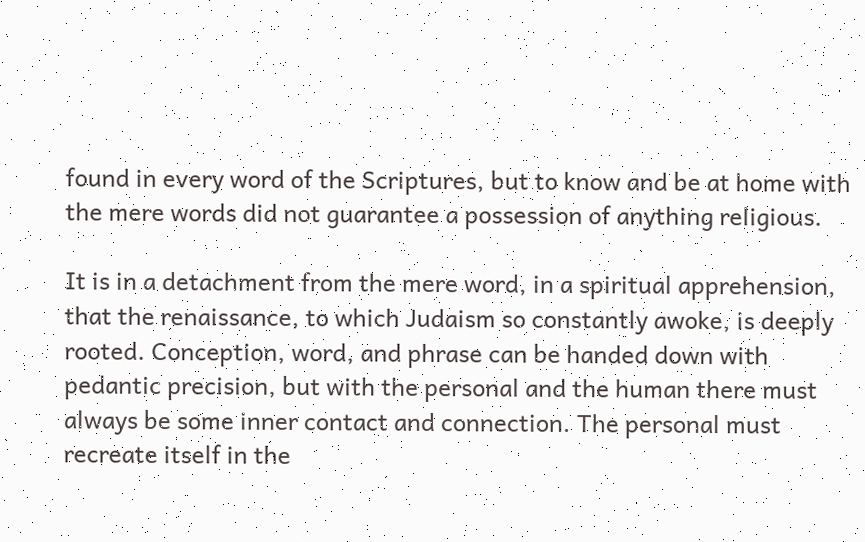found in every word of the Scriptures, but to know and be at home with the mere words did not guarantee a possession of anything religious.

It is in a detachment from the mere word, in a spiritual apprehension, that the renaissance, to which Judaism so constantly awoke, is deeply rooted. Conception, word, and phrase can be handed down with pedantic precision, but with the personal and the human there must always be some inner contact and connection. The personal must recreate itself in the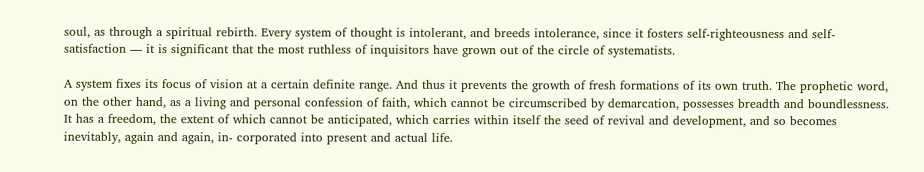soul, as through a spiritual rebirth. Every system of thought is intolerant, and breeds intolerance, since it fosters self-righteousness and self-satisfaction — it is significant that the most ruthless of inquisitors have grown out of the circle of systematists.

A system fixes its focus of vision at a certain definite range. And thus it prevents the growth of fresh formations of its own truth. The prophetic word, on the other hand, as a living and personal confession of faith, which cannot be circumscribed by demarcation, possesses breadth and boundlessness. It has a freedom, the extent of which cannot be anticipated, which carries within itself the seed of revival and development, and so becomes inevitably, again and again, in- corporated into present and actual life.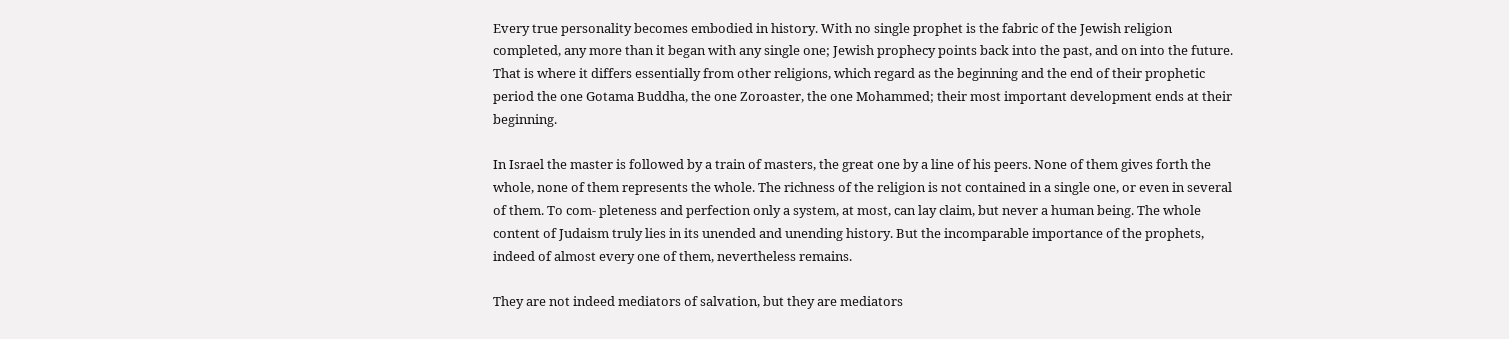Every true personality becomes embodied in history. With no single prophet is the fabric of the Jewish religion completed, any more than it began with any single one; Jewish prophecy points back into the past, and on into the future. That is where it differs essentially from other religions, which regard as the beginning and the end of their prophetic period the one Gotama Buddha, the one Zoroaster, the one Mohammed; their most important development ends at their beginning.

In Israel the master is followed by a train of masters, the great one by a line of his peers. None of them gives forth the whole, none of them represents the whole. The richness of the religion is not contained in a single one, or even in several of them. To com- pleteness and perfection only a system, at most, can lay claim, but never a human being. The whole content of Judaism truly lies in its unended and unending history. But the incomparable importance of the prophets, indeed of almost every one of them, nevertheless remains.

They are not indeed mediators of salvation, but they are mediators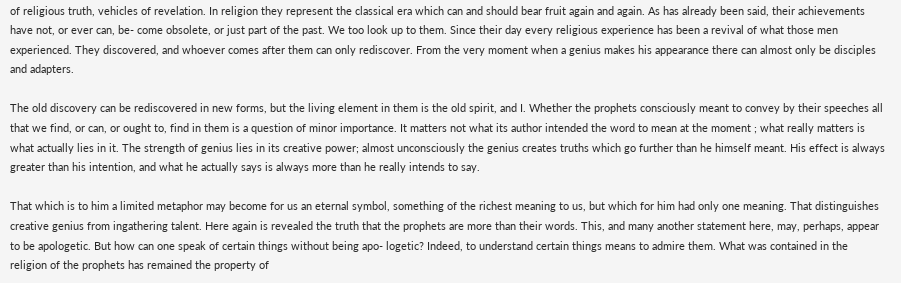of religious truth, vehicles of revelation. In religion they represent the classical era which can and should bear fruit again and again. As has already been said, their achievements have not, or ever can, be- come obsolete, or just part of the past. We too look up to them. Since their day every religious experience has been a revival of what those men experienced. They discovered, and whoever comes after them can only rediscover. From the very moment when a genius makes his appearance there can almost only be disciples and adapters.

The old discovery can be rediscovered in new forms, but the living element in them is the old spirit, and I. Whether the prophets consciously meant to convey by their speeches all that we find, or can, or ought to, find in them is a question of minor importance. It matters not what its author intended the word to mean at the moment ; what really matters is what actually lies in it. The strength of genius lies in its creative power; almost unconsciously the genius creates truths which go further than he himself meant. His effect is always greater than his intention, and what he actually says is always more than he really intends to say.

That which is to him a limited metaphor may become for us an eternal symbol, something of the richest meaning to us, but which for him had only one meaning. That distinguishes creative genius from ingathering talent. Here again is revealed the truth that the prophets are more than their words. This, and many another statement here, may, perhaps, appear to be apologetic. But how can one speak of certain things without being apo- logetic? Indeed, to understand certain things means to admire them. What was contained in the religion of the prophets has remained the property of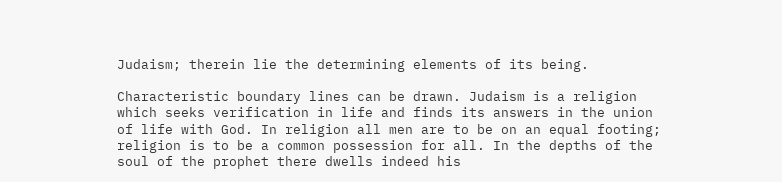Judaism; therein lie the determining elements of its being.

Characteristic boundary lines can be drawn. Judaism is a religion which seeks verification in life and finds its answers in the union of life with God. In religion all men are to be on an equal footing; religion is to be a common possession for all. In the depths of the soul of the prophet there dwells indeed his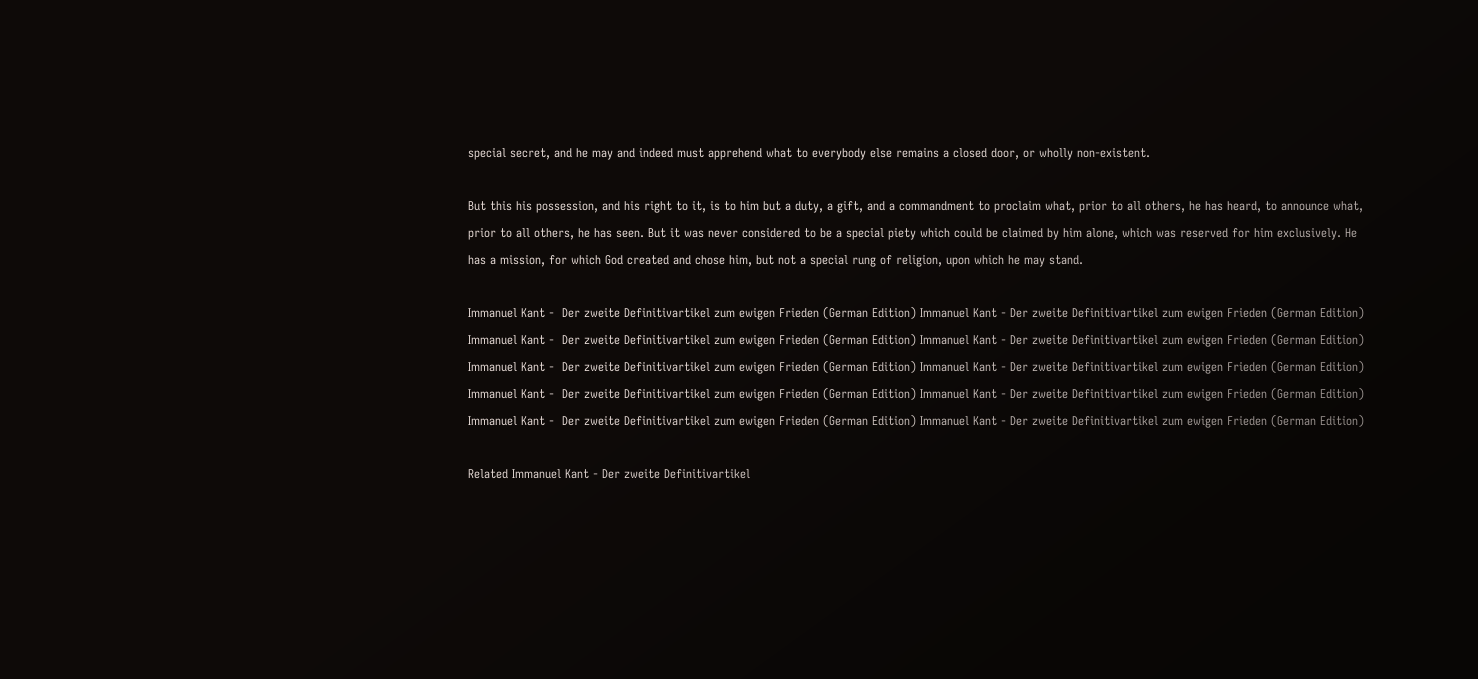special secret, and he may and indeed must apprehend what to everybody else remains a closed door, or wholly non-existent.

But this his possession, and his right to it, is to him but a duty, a gift, and a commandment to proclaim what, prior to all others, he has heard, to announce what, prior to all others, he has seen. But it was never considered to be a special piety which could be claimed by him alone, which was reserved for him exclusively. He has a mission, for which God created and chose him, but not a special rung of religion, upon which he may stand.

Immanuel Kant -  Der zweite Definitivartikel zum ewigen Frieden (German Edition) Immanuel Kant - Der zweite Definitivartikel zum ewigen Frieden (German Edition)
Immanuel Kant -  Der zweite Definitivartikel zum ewigen Frieden (German Edition) Immanuel Kant - Der zweite Definitivartikel zum ewigen Frieden (German Edition)
Immanuel Kant -  Der zweite Definitivartikel zum ewigen Frieden (German Edition) Immanuel Kant - Der zweite Definitivartikel zum ewigen Frieden (German Edition)
Immanuel Kant -  Der zweite Definitivartikel zum ewigen Frieden (German Edition) Immanuel Kant - Der zweite Definitivartikel zum ewigen Frieden (German Edition)
Immanuel Kant -  Der zweite Definitivartikel zum ewigen Frieden (German Edition) Immanuel Kant - Der zweite Definitivartikel zum ewigen Frieden (German Edition)

Related Immanuel Kant - Der zweite Definitivartikel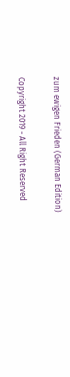zum ewigen Frieden (German Edition)

Copyright 2019 - All Right Reserved